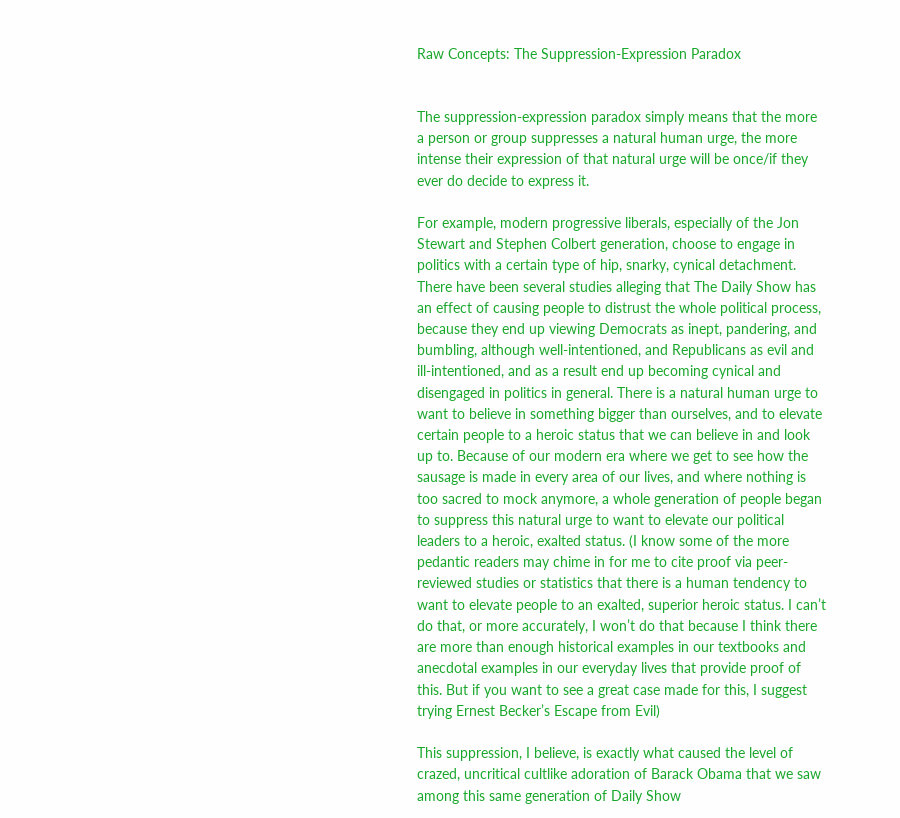Raw Concepts: The Suppression-Expression Paradox


The suppression-expression paradox simply means that the more a person or group suppresses a natural human urge, the more intense their expression of that natural urge will be once/if they ever do decide to express it.

For example, modern progressive liberals, especially of the Jon Stewart and Stephen Colbert generation, choose to engage in politics with a certain type of hip, snarky, cynical detachment. There have been several studies alleging that The Daily Show has an effect of causing people to distrust the whole political process, because they end up viewing Democrats as inept, pandering, and bumbling, although well-intentioned, and Republicans as evil and ill-intentioned, and as a result end up becoming cynical and disengaged in politics in general. There is a natural human urge to want to believe in something bigger than ourselves, and to elevate certain people to a heroic status that we can believe in and look up to. Because of our modern era where we get to see how the sausage is made in every area of our lives, and where nothing is too sacred to mock anymore, a whole generation of people began to suppress this natural urge to want to elevate our political leaders to a heroic, exalted status. (I know some of the more pedantic readers may chime in for me to cite proof via peer-reviewed studies or statistics that there is a human tendency to want to elevate people to an exalted, superior heroic status. I can’t do that, or more accurately, I won’t do that because I think there are more than enough historical examples in our textbooks and anecdotal examples in our everyday lives that provide proof of this. But if you want to see a great case made for this, I suggest trying Ernest Becker’s Escape from Evil)

This suppression, I believe, is exactly what caused the level of crazed, uncritical cultlike adoration of Barack Obama that we saw among this same generation of Daily Show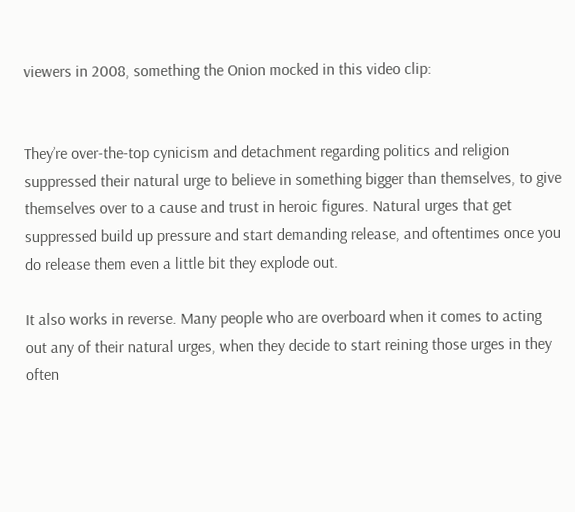viewers in 2008, something the Onion mocked in this video clip:


They’re over-the-top cynicism and detachment regarding politics and religion suppressed their natural urge to believe in something bigger than themselves, to give themselves over to a cause and trust in heroic figures. Natural urges that get suppressed build up pressure and start demanding release, and oftentimes once you do release them even a little bit they explode out.

It also works in reverse. Many people who are overboard when it comes to acting out any of their natural urges, when they decide to start reining those urges in they often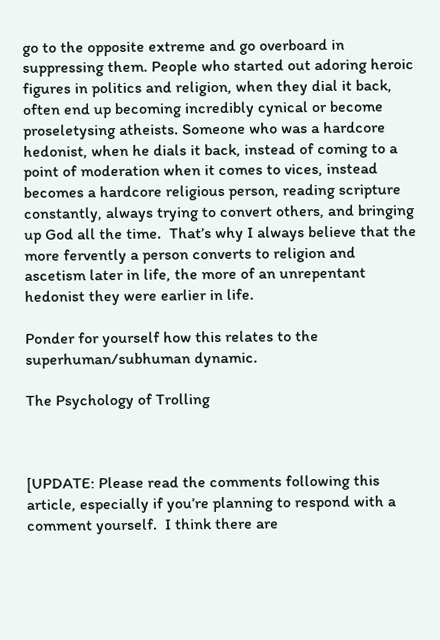go to the opposite extreme and go overboard in suppressing them. People who started out adoring heroic figures in politics and religion, when they dial it back, often end up becoming incredibly cynical or become proseletysing atheists. Someone who was a hardcore hedonist, when he dials it back, instead of coming to a point of moderation when it comes to vices, instead becomes a hardcore religious person, reading scripture constantly, always trying to convert others, and bringing up God all the time.  That’s why I always believe that the more fervently a person converts to religion and ascetism later in life, the more of an unrepentant hedonist they were earlier in life.

Ponder for yourself how this relates to the superhuman/subhuman dynamic.

The Psychology of Trolling



[UPDATE: Please read the comments following this article, especially if you’re planning to respond with a comment yourself.  I think there are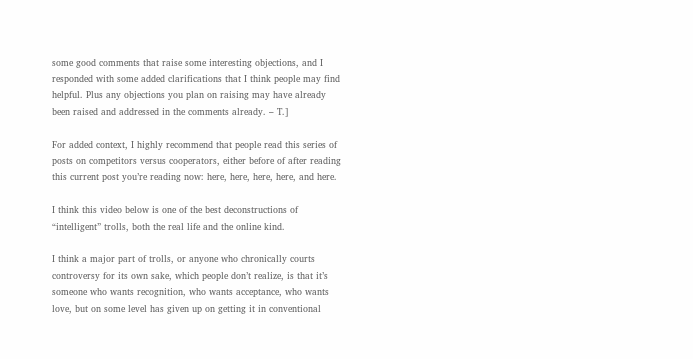some good comments that raise some interesting objections, and I responded with some added clarifications that I think people may find helpful. Plus any objections you plan on raising may have already been raised and addressed in the comments already. – T.]

For added context, I highly recommend that people read this series of posts on competitors versus cooperators, either before of after reading this current post you’re reading now: here, here, here, here, and here.

I think this video below is one of the best deconstructions of  “intelligent” trolls, both the real life and the online kind.

I think a major part of trolls, or anyone who chronically courts controversy for its own sake, which people don’t realize, is that it’s someone who wants recognition, who wants acceptance, who wants love, but on some level has given up on getting it in conventional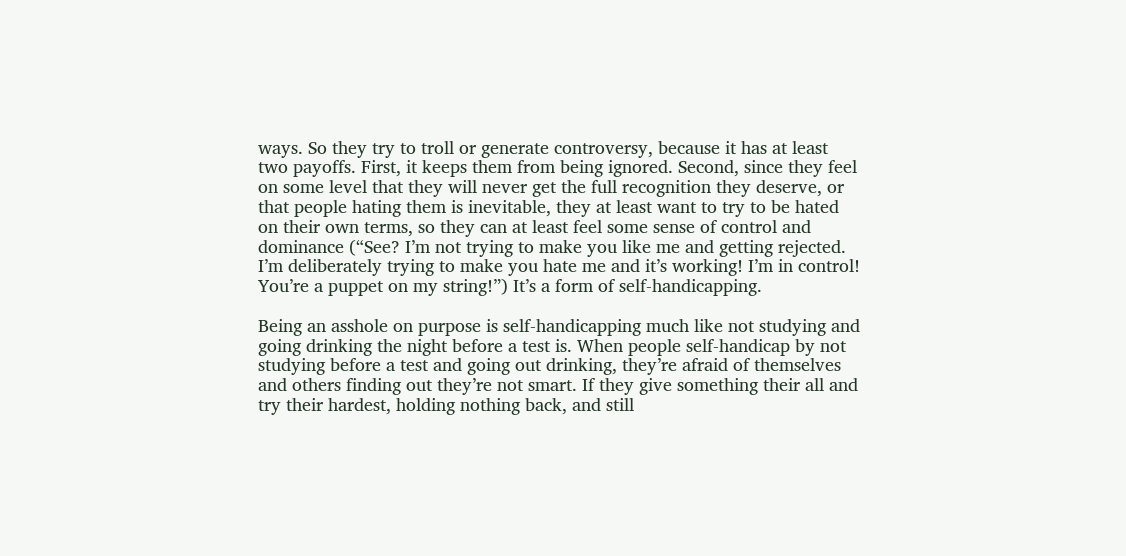ways. So they try to troll or generate controversy, because it has at least two payoffs. First, it keeps them from being ignored. Second, since they feel on some level that they will never get the full recognition they deserve, or that people hating them is inevitable, they at least want to try to be hated on their own terms, so they can at least feel some sense of control and dominance (“See? I’m not trying to make you like me and getting rejected. I’m deliberately trying to make you hate me and it’s working! I’m in control! You’re a puppet on my string!”) It’s a form of self-handicapping.

Being an asshole on purpose is self-handicapping much like not studying and going drinking the night before a test is. When people self-handicap by not studying before a test and going out drinking, they’re afraid of themselves and others finding out they’re not smart. If they give something their all and try their hardest, holding nothing back, and still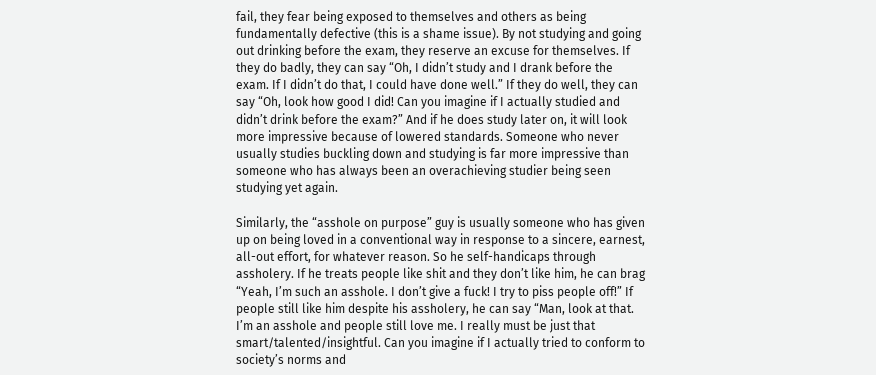fail, they fear being exposed to themselves and others as being fundamentally defective (this is a shame issue). By not studying and going out drinking before the exam, they reserve an excuse for themselves. If they do badly, they can say “Oh, I didn’t study and I drank before the exam. If I didn’t do that, I could have done well.” If they do well, they can say “Oh, look how good I did! Can you imagine if I actually studied and didn’t drink before the exam?” And if he does study later on, it will look more impressive because of lowered standards. Someone who never usually studies buckling down and studying is far more impressive than someone who has always been an overachieving studier being seen studying yet again.

Similarly, the “asshole on purpose” guy is usually someone who has given up on being loved in a conventional way in response to a sincere, earnest, all-out effort, for whatever reason. So he self-handicaps through assholery. If he treats people like shit and they don’t like him, he can brag “Yeah, I’m such an asshole. I don’t give a fuck! I try to piss people off!” If people still like him despite his assholery, he can say “Man, look at that. I’m an asshole and people still love me. I really must be just that smart/talented/insightful. Can you imagine if I actually tried to conform to society’s norms and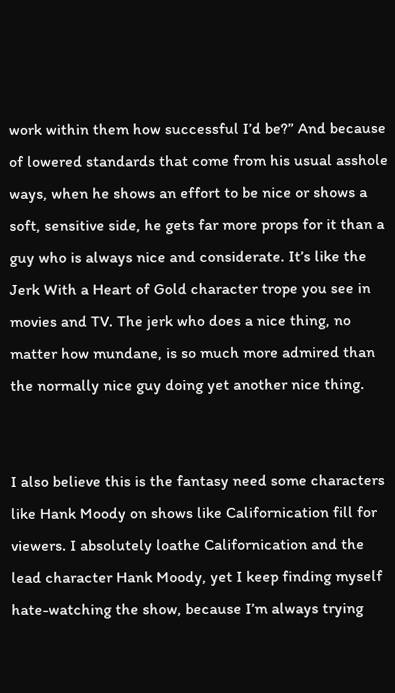work within them how successful I’d be?” And because of lowered standards that come from his usual asshole ways, when he shows an effort to be nice or shows a soft, sensitive side, he gets far more props for it than a guy who is always nice and considerate. It’s like the Jerk With a Heart of Gold character trope you see in movies and TV. The jerk who does a nice thing, no matter how mundane, is so much more admired than the normally nice guy doing yet another nice thing.


I also believe this is the fantasy need some characters like Hank Moody on shows like Californication fill for viewers. I absolutely loathe Californication and the lead character Hank Moody, yet I keep finding myself hate-watching the show, because I’m always trying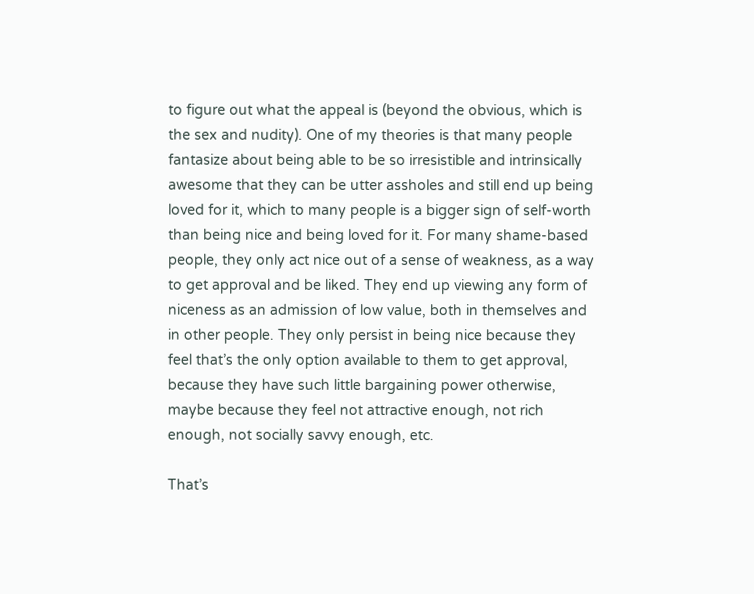to figure out what the appeal is (beyond the obvious, which is the sex and nudity). One of my theories is that many people fantasize about being able to be so irresistible and intrinsically awesome that they can be utter assholes and still end up being loved for it, which to many people is a bigger sign of self-worth than being nice and being loved for it. For many shame-based people, they only act nice out of a sense of weakness, as a way to get approval and be liked. They end up viewing any form of niceness as an admission of low value, both in themselves and in other people. They only persist in being nice because they feel that’s the only option available to them to get approval, because they have such little bargaining power otherwise, maybe because they feel not attractive enough, not rich enough, not socially savvy enough, etc.

That’s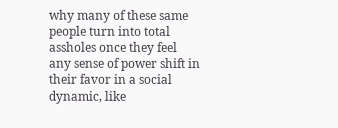why many of these same people turn into total assholes once they feel any sense of power shift in their favor in a social dynamic, like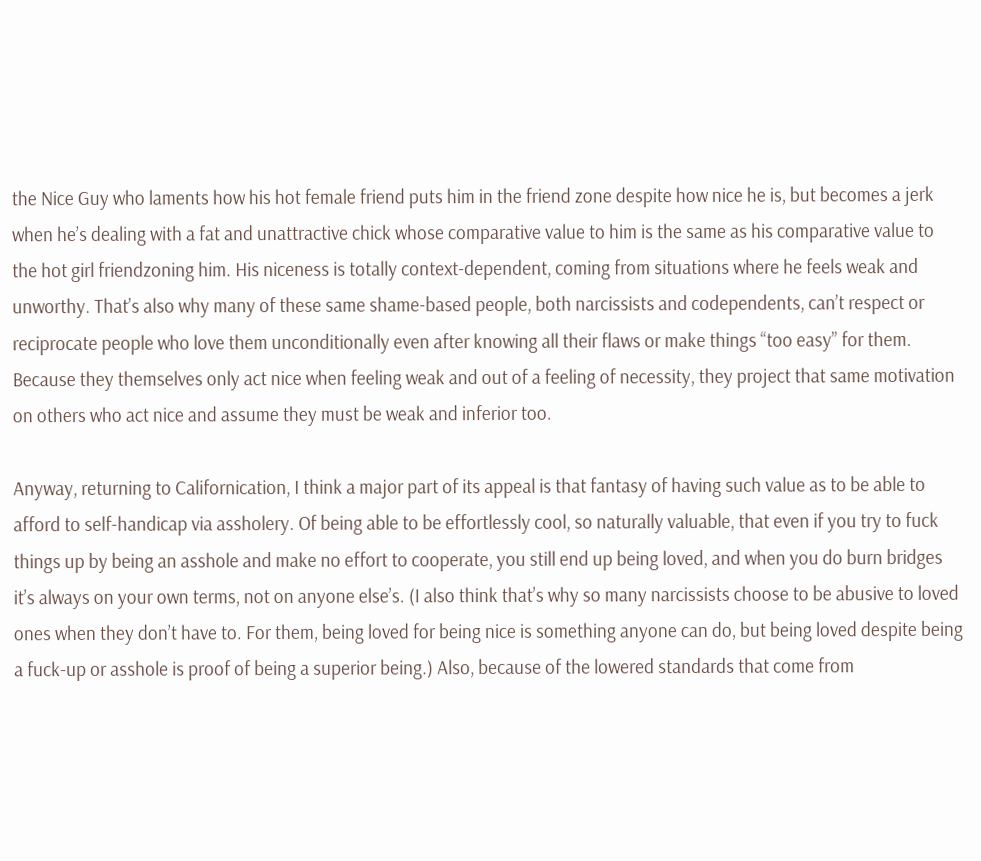the Nice Guy who laments how his hot female friend puts him in the friend zone despite how nice he is, but becomes a jerk when he’s dealing with a fat and unattractive chick whose comparative value to him is the same as his comparative value to the hot girl friendzoning him. His niceness is totally context-dependent, coming from situations where he feels weak and unworthy. That’s also why many of these same shame-based people, both narcissists and codependents, can’t respect or reciprocate people who love them unconditionally even after knowing all their flaws or make things “too easy” for them. Because they themselves only act nice when feeling weak and out of a feeling of necessity, they project that same motivation on others who act nice and assume they must be weak and inferior too.

Anyway, returning to Californication, I think a major part of its appeal is that fantasy of having such value as to be able to afford to self-handicap via assholery. Of being able to be effortlessly cool, so naturally valuable, that even if you try to fuck things up by being an asshole and make no effort to cooperate, you still end up being loved, and when you do burn bridges it’s always on your own terms, not on anyone else’s. (I also think that’s why so many narcissists choose to be abusive to loved ones when they don’t have to. For them, being loved for being nice is something anyone can do, but being loved despite being a fuck-up or asshole is proof of being a superior being.) Also, because of the lowered standards that come from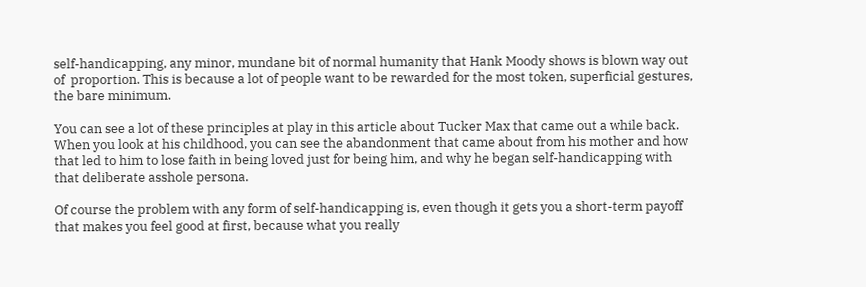self-handicapping, any minor, mundane bit of normal humanity that Hank Moody shows is blown way out of  proportion. This is because a lot of people want to be rewarded for the most token, superficial gestures, the bare minimum.

You can see a lot of these principles at play in this article about Tucker Max that came out a while back. When you look at his childhood, you can see the abandonment that came about from his mother and how that led to him to lose faith in being loved just for being him, and why he began self-handicapping with that deliberate asshole persona.

Of course the problem with any form of self-handicapping is, even though it gets you a short-term payoff that makes you feel good at first, because what you really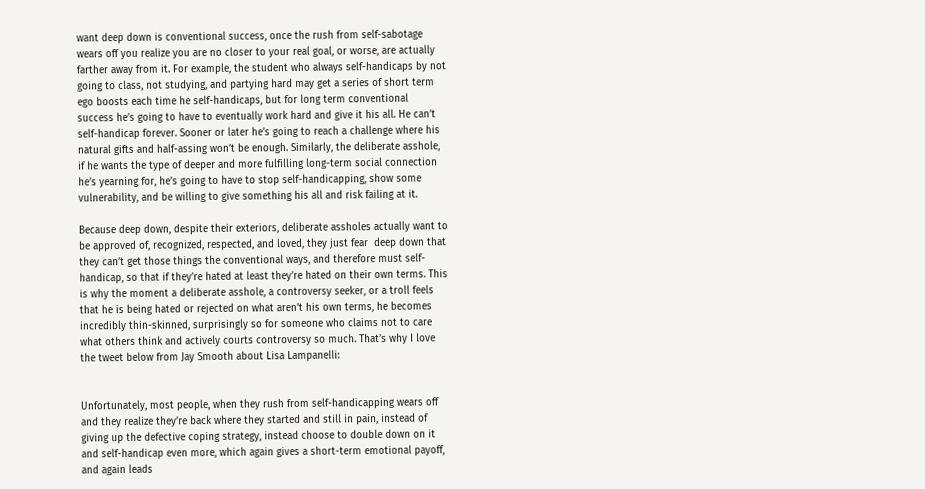want deep down is conventional success, once the rush from self-sabotage wears off you realize you are no closer to your real goal, or worse, are actually farther away from it. For example, the student who always self-handicaps by not going to class, not studying, and partying hard may get a series of short term ego boosts each time he self-handicaps, but for long term conventional success he’s going to have to eventually work hard and give it his all. He can’t self-handicap forever. Sooner or later he’s going to reach a challenge where his natural gifts and half-assing won’t be enough. Similarly, the deliberate asshole, if he wants the type of deeper and more fulfilling long-term social connection he’s yearning for, he’s going to have to stop self-handicapping, show some vulnerability, and be willing to give something his all and risk failing at it.

Because deep down, despite their exteriors, deliberate assholes actually want to be approved of, recognized, respected, and loved, they just fear  deep down that they can’t get those things the conventional ways, and therefore must self-handicap, so that if they’re hated at least they’re hated on their own terms. This is why the moment a deliberate asshole, a controversy seeker, or a troll feels that he is being hated or rejected on what aren’t his own terms, he becomes incredibly thin-skinned, surprisingly so for someone who claims not to care what others think and actively courts controversy so much. That’s why I love the tweet below from Jay Smooth about Lisa Lampanelli:


Unfortunately, most people, when they rush from self-handicapping wears off and they realize they’re back where they started and still in pain, instead of giving up the defective coping strategy, instead choose to double down on it and self-handicap even more, which again gives a short-term emotional payoff, and again leads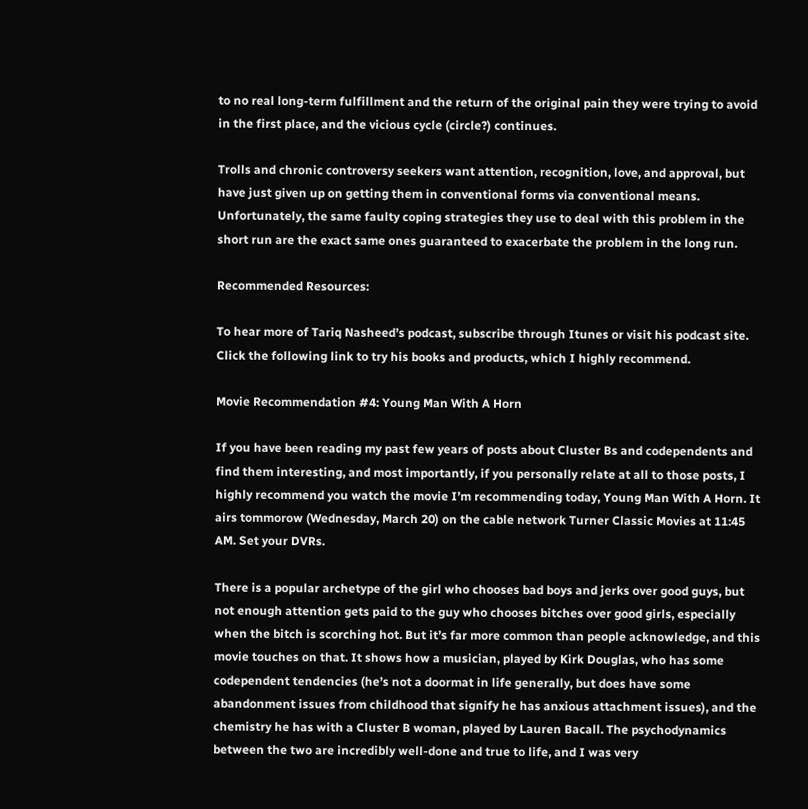to no real long-term fulfillment and the return of the original pain they were trying to avoid in the first place, and the vicious cycle (circle?) continues.

Trolls and chronic controversy seekers want attention, recognition, love, and approval, but have just given up on getting them in conventional forms via conventional means. Unfortunately, the same faulty coping strategies they use to deal with this problem in the short run are the exact same ones guaranteed to exacerbate the problem in the long run.

Recommended Resources:

To hear more of Tariq Nasheed’s podcast, subscribe through Itunes or visit his podcast site. Click the following link to try his books and products, which I highly recommend.

Movie Recommendation #4: Young Man With A Horn

If you have been reading my past few years of posts about Cluster Bs and codependents and find them interesting, and most importantly, if you personally relate at all to those posts, I highly recommend you watch the movie I’m recommending today, Young Man With A Horn. It airs tommorow (Wednesday, March 20) on the cable network Turner Classic Movies at 11:45 AM. Set your DVRs.

There is a popular archetype of the girl who chooses bad boys and jerks over good guys, but not enough attention gets paid to the guy who chooses bitches over good girls, especially when the bitch is scorching hot. But it’s far more common than people acknowledge, and this movie touches on that. It shows how a musician, played by Kirk Douglas, who has some codependent tendencies (he’s not a doormat in life generally, but does have some abandonment issues from childhood that signify he has anxious attachment issues), and the chemistry he has with a Cluster B woman, played by Lauren Bacall. The psychodynamics between the two are incredibly well-done and true to life, and I was very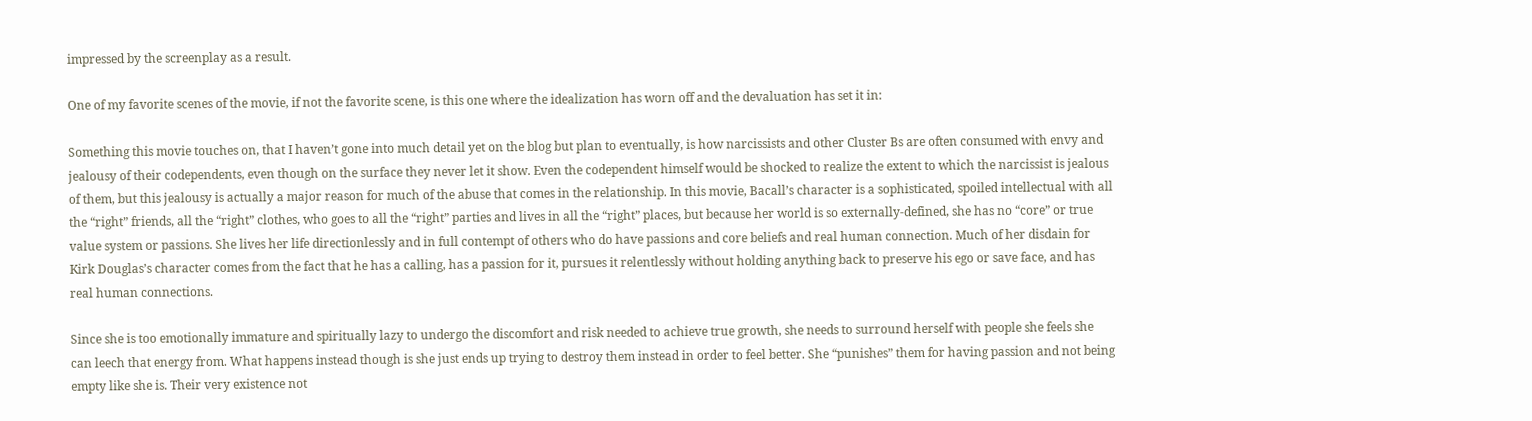impressed by the screenplay as a result.

One of my favorite scenes of the movie, if not the favorite scene, is this one where the idealization has worn off and the devaluation has set it in:

Something this movie touches on, that I haven’t gone into much detail yet on the blog but plan to eventually, is how narcissists and other Cluster Bs are often consumed with envy and jealousy of their codependents, even though on the surface they never let it show. Even the codependent himself would be shocked to realize the extent to which the narcissist is jealous of them, but this jealousy is actually a major reason for much of the abuse that comes in the relationship. In this movie, Bacall’s character is a sophisticated, spoiled intellectual with all the “right” friends, all the “right” clothes, who goes to all the “right” parties and lives in all the “right” places, but because her world is so externally-defined, she has no “core” or true value system or passions. She lives her life directionlessly and in full contempt of others who do have passions and core beliefs and real human connection. Much of her disdain for Kirk Douglas’s character comes from the fact that he has a calling, has a passion for it, pursues it relentlessly without holding anything back to preserve his ego or save face, and has real human connections.

Since she is too emotionally immature and spiritually lazy to undergo the discomfort and risk needed to achieve true growth, she needs to surround herself with people she feels she can leech that energy from. What happens instead though is she just ends up trying to destroy them instead in order to feel better. She “punishes” them for having passion and not being empty like she is. Their very existence not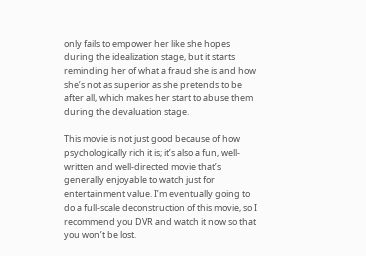only fails to empower her like she hopes during the idealization stage, but it starts reminding her of what a fraud she is and how she’s not as superior as she pretends to be after all, which makes her start to abuse them during the devaluation stage.

This movie is not just good because of how psychologically rich it is; it’s also a fun, well-written and well-directed movie that’s generally enjoyable to watch just for entertainment value. I’m eventually going to do a full-scale deconstruction of this movie, so I recommend you DVR and watch it now so that you won’t be lost.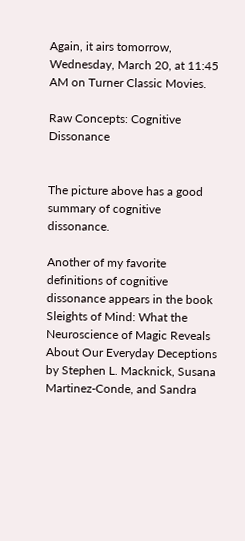Again, it airs tomorrow, Wednesday, March 20, at 11:45 AM on Turner Classic Movies.

Raw Concepts: Cognitive Dissonance


The picture above has a good summary of cognitive dissonance.

Another of my favorite definitions of cognitive dissonance appears in the book Sleights of Mind: What the Neuroscience of Magic Reveals About Our Everyday Deceptions by Stephen L. Macknick, Susana Martinez-Conde, and Sandra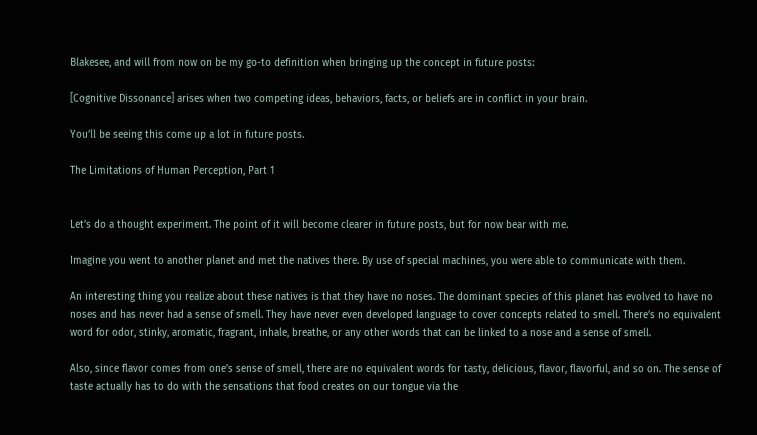Blakesee, and will from now on be my go-to definition when bringing up the concept in future posts:

[Cognitive Dissonance] arises when two competing ideas, behaviors, facts, or beliefs are in conflict in your brain.

You’ll be seeing this come up a lot in future posts.

The Limitations of Human Perception, Part 1


Let’s do a thought experiment. The point of it will become clearer in future posts, but for now bear with me.

Imagine you went to another planet and met the natives there. By use of special machines, you were able to communicate with them.

An interesting thing you realize about these natives is that they have no noses. The dominant species of this planet has evolved to have no noses and has never had a sense of smell. They have never even developed language to cover concepts related to smell. There’s no equivalent word for odor, stinky, aromatic, fragrant, inhale, breathe, or any other words that can be linked to a nose and a sense of smell.

Also, since flavor comes from one’s sense of smell, there are no equivalent words for tasty, delicious, flavor, flavorful, and so on. The sense of taste actually has to do with the sensations that food creates on our tongue via the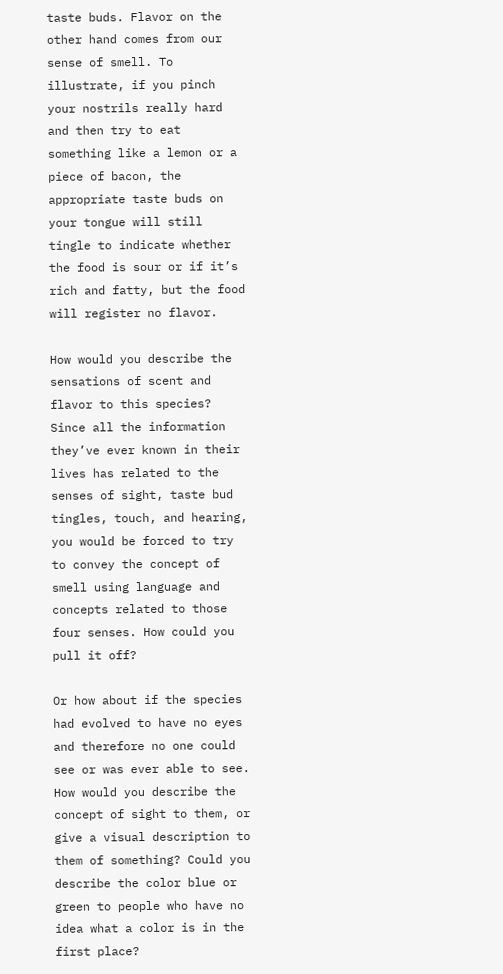taste buds. Flavor on the other hand comes from our sense of smell. To illustrate, if you pinch your nostrils really hard and then try to eat something like a lemon or a piece of bacon, the appropriate taste buds on your tongue will still tingle to indicate whether the food is sour or if it’s rich and fatty, but the food will register no flavor.

How would you describe the sensations of scent and flavor to this species? Since all the information they’ve ever known in their lives has related to the senses of sight, taste bud tingles, touch, and hearing, you would be forced to try to convey the concept of smell using language and concepts related to those four senses. How could you pull it off?

Or how about if the species had evolved to have no eyes and therefore no one could see or was ever able to see. How would you describe the concept of sight to them, or give a visual description to them of something? Could you describe the color blue or green to people who have no idea what a color is in the first place?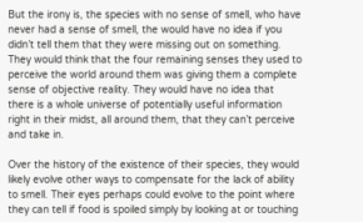But the irony is, the species with no sense of smell, who have never had a sense of smell, the would have no idea if you didn’t tell them that they were missing out on something. They would think that the four remaining senses they used to perceive the world around them was giving them a complete sense of objective reality. They would have no idea that there is a whole universe of potentially useful information right in their midst, all around them, that they can’t perceive and take in.

Over the history of the existence of their species, they would likely evolve other ways to compensate for the lack of ability to smell. Their eyes perhaps could evolve to the point where they can tell if food is spoiled simply by looking at or touching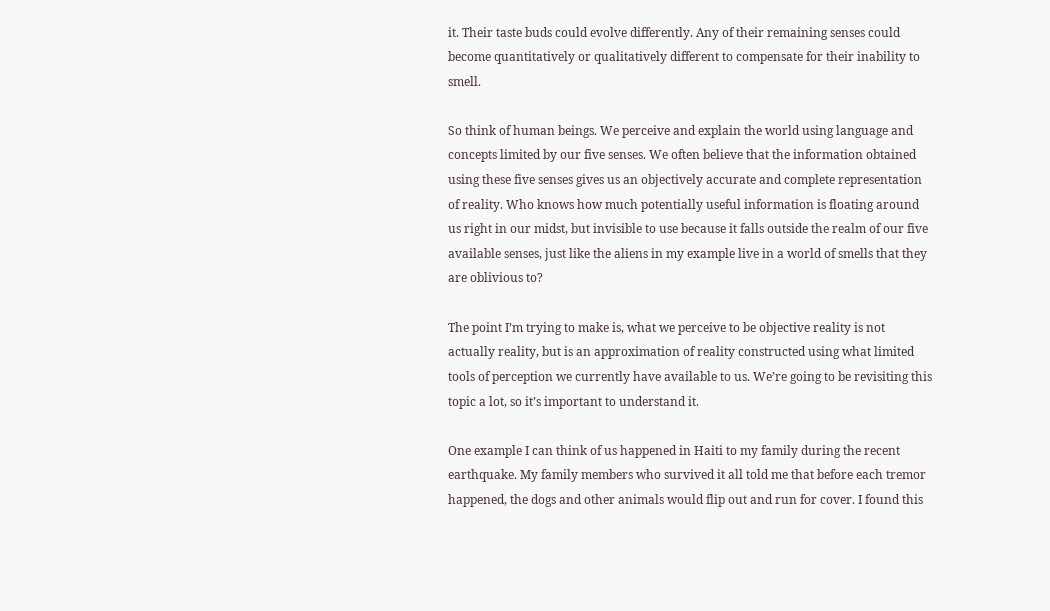it. Their taste buds could evolve differently. Any of their remaining senses could become quantitatively or qualitatively different to compensate for their inability to smell.

So think of human beings. We perceive and explain the world using language and concepts limited by our five senses. We often believe that the information obtained using these five senses gives us an objectively accurate and complete representation of reality. Who knows how much potentially useful information is floating around us right in our midst, but invisible to use because it falls outside the realm of our five available senses, just like the aliens in my example live in a world of smells that they are oblivious to?

The point I’m trying to make is, what we perceive to be objective reality is not actually reality, but is an approximation of reality constructed using what limited tools of perception we currently have available to us. We’re going to be revisiting this topic a lot, so it’s important to understand it.

One example I can think of us happened in Haiti to my family during the recent earthquake. My family members who survived it all told me that before each tremor happened, the dogs and other animals would flip out and run for cover. I found this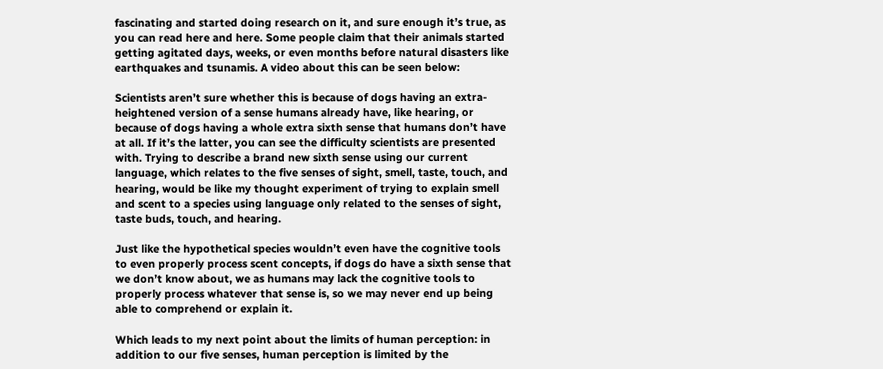fascinating and started doing research on it, and sure enough it’s true, as you can read here and here. Some people claim that their animals started getting agitated days, weeks, or even months before natural disasters like earthquakes and tsunamis. A video about this can be seen below:

Scientists aren’t sure whether this is because of dogs having an extra-heightened version of a sense humans already have, like hearing, or because of dogs having a whole extra sixth sense that humans don’t have at all. If it’s the latter, you can see the difficulty scientists are presented with. Trying to describe a brand new sixth sense using our current language, which relates to the five senses of sight, smell, taste, touch, and hearing, would be like my thought experiment of trying to explain smell and scent to a species using language only related to the senses of sight, taste buds, touch, and hearing.

Just like the hypothetical species wouldn’t even have the cognitive tools to even properly process scent concepts, if dogs do have a sixth sense that we don’t know about, we as humans may lack the cognitive tools to properly process whatever that sense is, so we may never end up being able to comprehend or explain it.

Which leads to my next point about the limits of human perception: in addition to our five senses, human perception is limited by the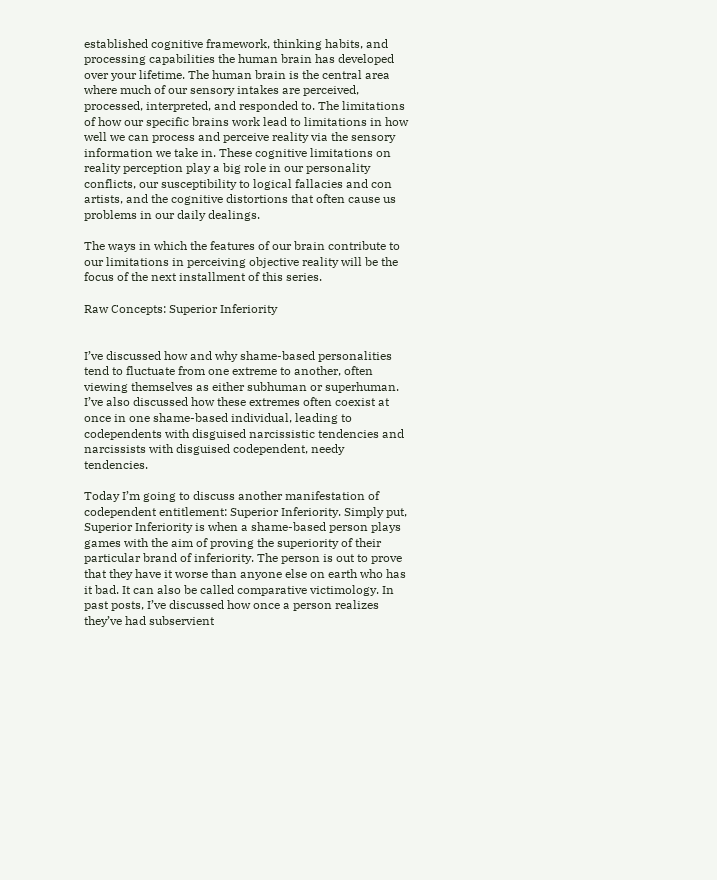established cognitive framework, thinking habits, and processing capabilities the human brain has developed over your lifetime. The human brain is the central area where much of our sensory intakes are perceived, processed, interpreted, and responded to. The limitations of how our specific brains work lead to limitations in how well we can process and perceive reality via the sensory information we take in. These cognitive limitations on reality perception play a big role in our personality conflicts, our susceptibility to logical fallacies and con artists, and the cognitive distortions that often cause us problems in our daily dealings.

The ways in which the features of our brain contribute to our limitations in perceiving objective reality will be the focus of the next installment of this series.

Raw Concepts: Superior Inferiority


I’ve discussed how and why shame-based personalities tend to fluctuate from one extreme to another, often viewing themselves as either subhuman or superhuman. I’ve also discussed how these extremes often coexist at once in one shame-based individual, leading to codependents with disguised narcissistic tendencies and narcissists with disguised codependent, needy tendencies.

Today I’m going to discuss another manifestation of codependent entitlement: Superior Inferiority. Simply put, Superior Inferiority is when a shame-based person plays games with the aim of proving the superiority of their particular brand of inferiority. The person is out to prove that they have it worse than anyone else on earth who has it bad. It can also be called comparative victimology. In past posts, I’ve discussed how once a person realizes they’ve had subservient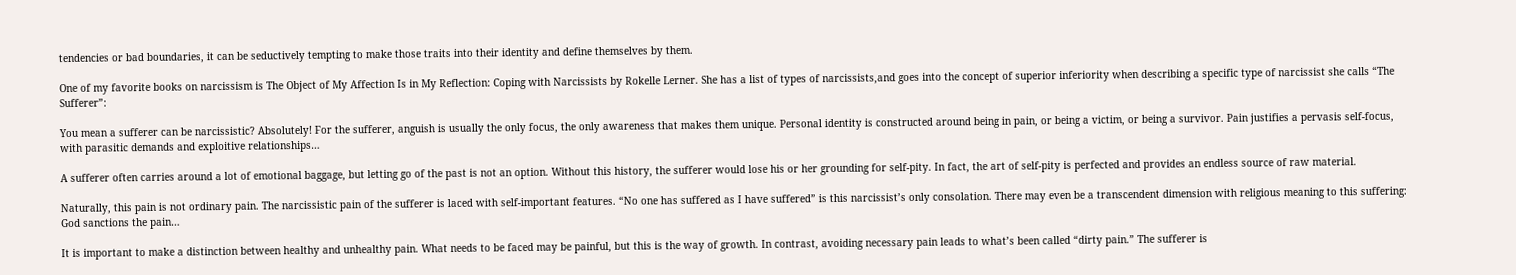tendencies or bad boundaries, it can be seductively tempting to make those traits into their identity and define themselves by them.

One of my favorite books on narcissism is The Object of My Affection Is in My Reflection: Coping with Narcissists by Rokelle Lerner. She has a list of types of narcissists,and goes into the concept of superior inferiority when describing a specific type of narcissist she calls “The Sufferer”:

You mean a sufferer can be narcissistic? Absolutely! For the sufferer, anguish is usually the only focus, the only awareness that makes them unique. Personal identity is constructed around being in pain, or being a victim, or being a survivor. Pain justifies a pervasis self-focus, with parasitic demands and exploitive relationships…

A sufferer often carries around a lot of emotional baggage, but letting go of the past is not an option. Without this history, the sufferer would lose his or her grounding for self-pity. In fact, the art of self-pity is perfected and provides an endless source of raw material.

Naturally, this pain is not ordinary pain. The narcissistic pain of the sufferer is laced with self-important features. “No one has suffered as I have suffered” is this narcissist’s only consolation. There may even be a transcendent dimension with religious meaning to this suffering: God sanctions the pain…

It is important to make a distinction between healthy and unhealthy pain. What needs to be faced may be painful, but this is the way of growth. In contrast, avoiding necessary pain leads to what’s been called “dirty pain.” The sufferer is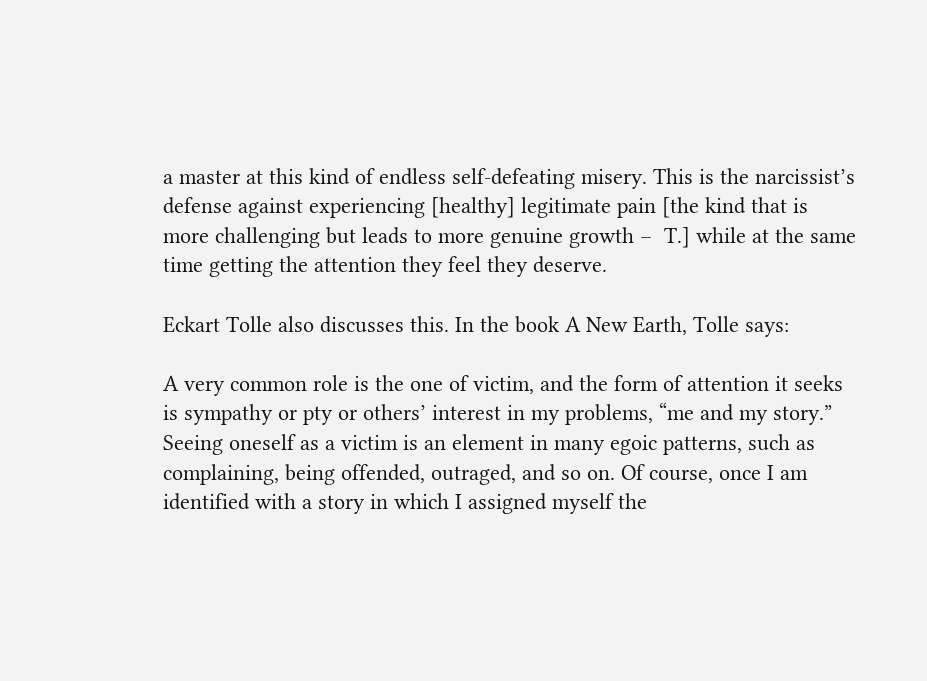a master at this kind of endless self-defeating misery. This is the narcissist’s defense against experiencing [healthy] legitimate pain [the kind that is more challenging but leads to more genuine growth –  T.] while at the same time getting the attention they feel they deserve.

Eckart Tolle also discusses this. In the book A New Earth, Tolle says:

A very common role is the one of victim, and the form of attention it seeks is sympathy or pty or others’ interest in my problems, “me and my story.” Seeing oneself as a victim is an element in many egoic patterns, such as complaining, being offended, outraged, and so on. Of course, once I am identified with a story in which I assigned myself the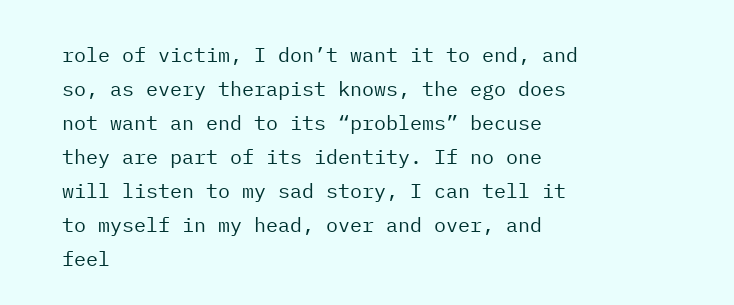role of victim, I don’t want it to end, and so, as every therapist knows, the ego does not want an end to its “problems” becuse they are part of its identity. If no one will listen to my sad story, I can tell it to myself in my head, over and over, and feel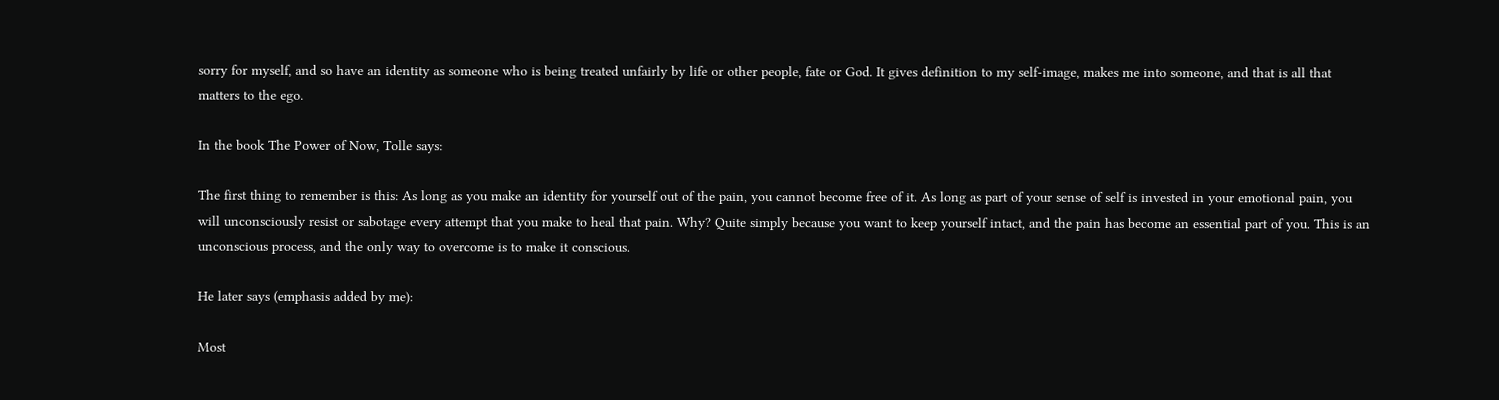sorry for myself, and so have an identity as someone who is being treated unfairly by life or other people, fate or God. It gives definition to my self-image, makes me into someone, and that is all that matters to the ego.

In the book The Power of Now, Tolle says:

The first thing to remember is this: As long as you make an identity for yourself out of the pain, you cannot become free of it. As long as part of your sense of self is invested in your emotional pain, you will unconsciously resist or sabotage every attempt that you make to heal that pain. Why? Quite simply because you want to keep yourself intact, and the pain has become an essential part of you. This is an unconscious process, and the only way to overcome is to make it conscious.

He later says (emphasis added by me):

Most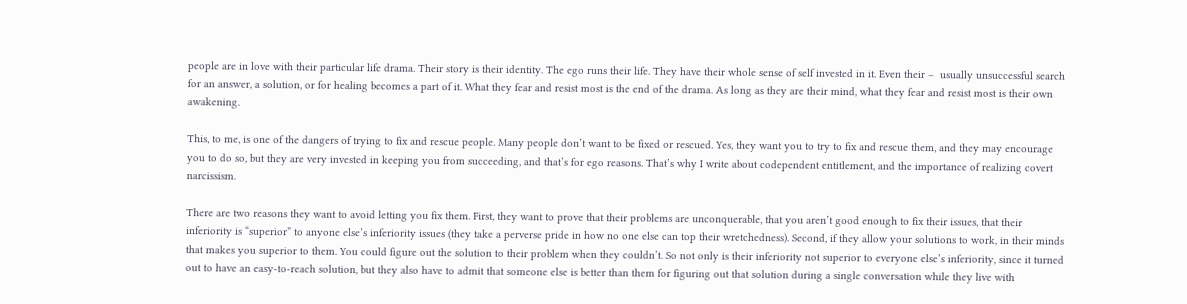people are in love with their particular life drama. Their story is their identity. The ego runs their life. They have their whole sense of self invested in it. Even their –  usually unsuccessful search for an answer, a solution, or for healing becomes a part of it. What they fear and resist most is the end of the drama. As long as they are their mind, what they fear and resist most is their own awakening.

This, to me, is one of the dangers of trying to fix and rescue people. Many people don’t want to be fixed or rescued. Yes, they want you to try to fix and rescue them, and they may encourage you to do so, but they are very invested in keeping you from succeeding, and that’s for ego reasons. That’s why I write about codependent entitlement, and the importance of realizing covert narcissism.

There are two reasons they want to avoid letting you fix them. First, they want to prove that their problems are unconquerable, that you aren’t good enough to fix their issues, that their inferiority is “superior” to anyone else’s inferiority issues (they take a perverse pride in how no one else can top their wretchedness). Second, if they allow your solutions to work, in their minds that makes you superior to them. You could figure out the solution to their problem when they couldn’t. So not only is their inferiority not superior to everyone else’s inferiority, since it turned out to have an easy-to-reach solution, but they also have to admit that someone else is better than them for figuring out that solution during a single conversation while they live with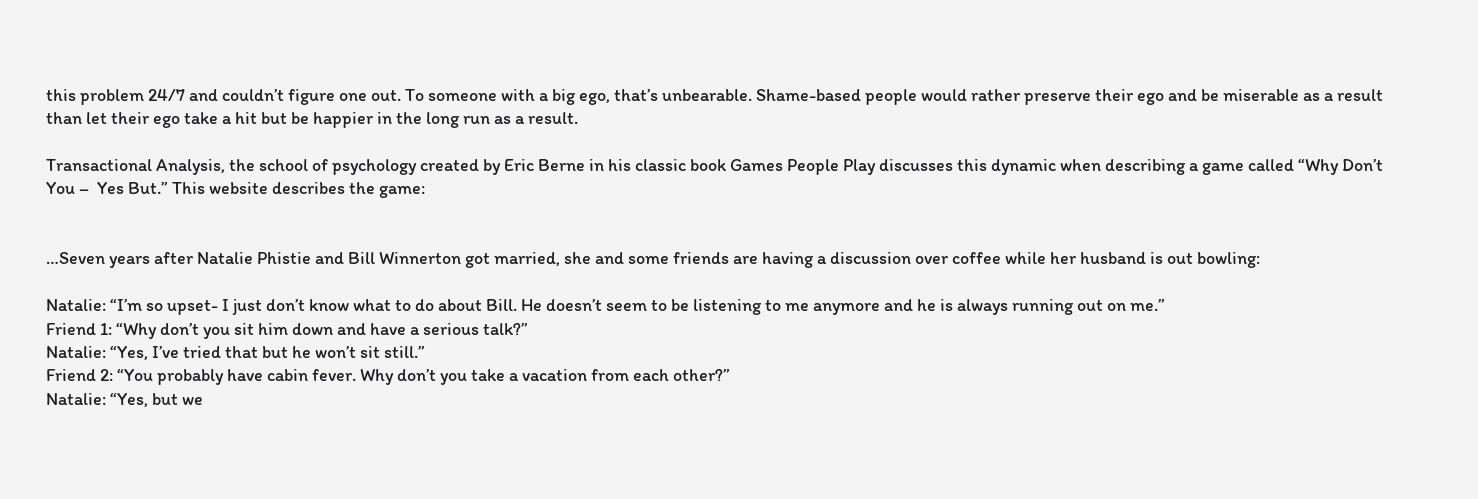this problem 24/7 and couldn’t figure one out. To someone with a big ego, that’s unbearable. Shame-based people would rather preserve their ego and be miserable as a result than let their ego take a hit but be happier in the long run as a result.

Transactional Analysis, the school of psychology created by Eric Berne in his classic book Games People Play discusses this dynamic when describing a game called “Why Don’t You –  Yes But.” This website describes the game:


…Seven years after Natalie Phistie and Bill Winnerton got married, she and some friends are having a discussion over coffee while her husband is out bowling:

Natalie: “I’m so upset- I just don’t know what to do about Bill. He doesn’t seem to be listening to me anymore and he is always running out on me.”
Friend 1: “Why don’t you sit him down and have a serious talk?”
Natalie: “Yes, I’ve tried that but he won’t sit still.”
Friend 2: “You probably have cabin fever. Why don’t you take a vacation from each other?”
Natalie: “Yes, but we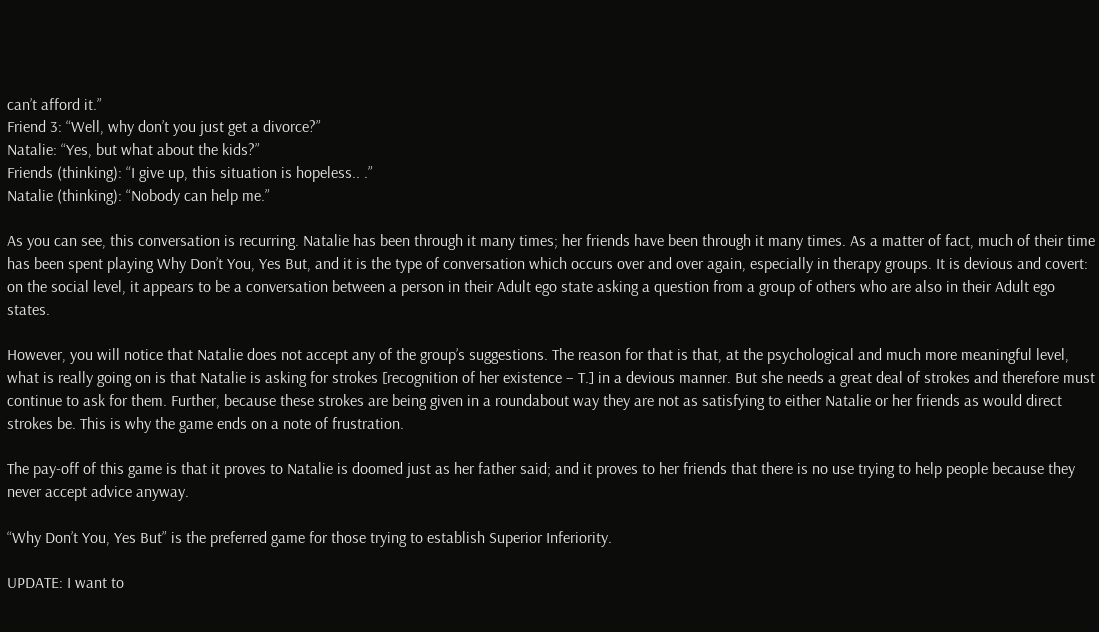can’t afford it.”
Friend 3: “Well, why don’t you just get a divorce?”
Natalie: “Yes, but what about the kids?”
Friends (thinking): “I give up, this situation is hopeless.. .”
Natalie (thinking): “Nobody can help me.”

As you can see, this conversation is recurring. Natalie has been through it many times; her friends have been through it many times. As a matter of fact, much of their time has been spent playing Why Don’t You, Yes But, and it is the type of conversation which occurs over and over again, especially in therapy groups. It is devious and covert: on the social level, it appears to be a conversation between a person in their Adult ego state asking a question from a group of others who are also in their Adult ego states.

However, you will notice that Natalie does not accept any of the group’s suggestions. The reason for that is that, at the psychological and much more meaningful level, what is really going on is that Natalie is asking for strokes [recognition of her existence – T.] in a devious manner. But she needs a great deal of strokes and therefore must continue to ask for them. Further, because these strokes are being given in a roundabout way they are not as satisfying to either Natalie or her friends as would direct strokes be. This is why the game ends on a note of frustration.

The pay-off of this game is that it proves to Natalie is doomed just as her father said; and it proves to her friends that there is no use trying to help people because they never accept advice anyway.

“Why Don’t You, Yes But” is the preferred game for those trying to establish Superior Inferiority.

UPDATE: I want to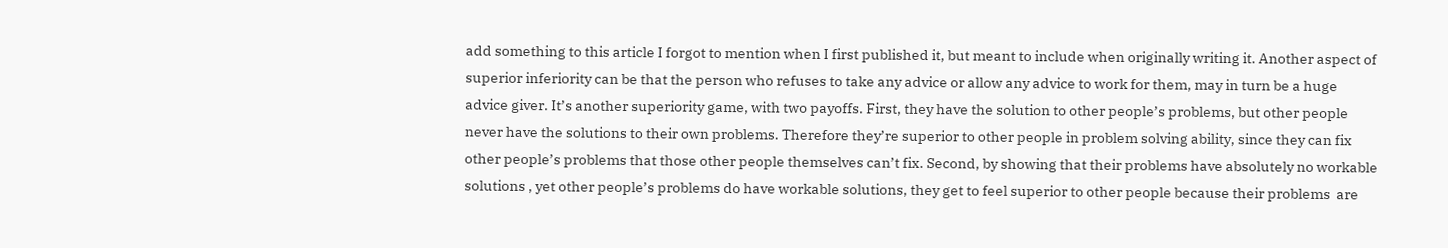add something to this article I forgot to mention when I first published it, but meant to include when originally writing it. Another aspect of superior inferiority can be that the person who refuses to take any advice or allow any advice to work for them, may in turn be a huge advice giver. It’s another superiority game, with two payoffs. First, they have the solution to other people’s problems, but other people never have the solutions to their own problems. Therefore they’re superior to other people in problem solving ability, since they can fix other people’s problems that those other people themselves can’t fix. Second, by showing that their problems have absolutely no workable solutions , yet other people’s problems do have workable solutions, they get to feel superior to other people because their problems  are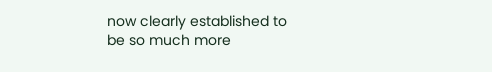now clearly established to be so much more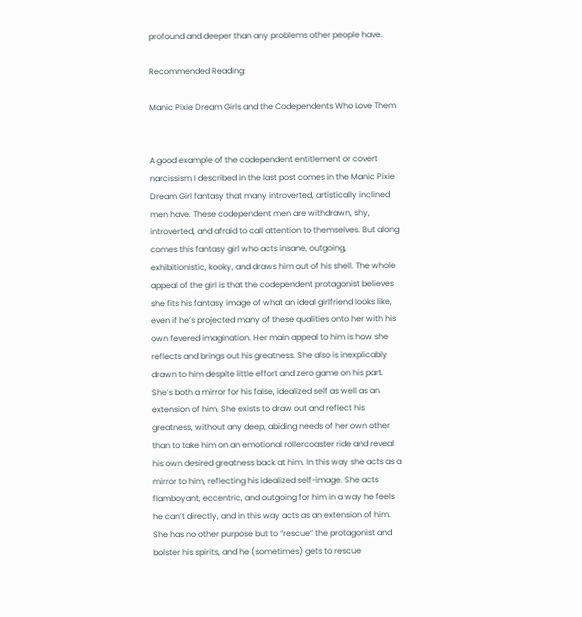profound and deeper than any problems other people have.

Recommended Reading:

Manic Pixie Dream Girls and the Codependents Who Love Them


A good example of the codependent entitlement or covert narcissism I described in the last post comes in the Manic Pixie Dream Girl fantasy that many introverted, artistically inclined men have. These codependent men are withdrawn, shy, introverted, and afraid to call attention to themselves. But along comes this fantasy girl who acts insane, outgoing, exhibitionistic, kooky, and draws him out of his shell. The whole appeal of the girl is that the codependent protagonist believes she fits his fantasy image of what an ideal girlfriend looks like, even if he’s projected many of these qualities onto her with his own fevered imagination. Her main appeal to him is how she reflects and brings out his greatness. She also is inexplicably drawn to him despite little effort and zero game on his part. She’s both a mirror for his false, idealized self as well as an extension of him. She exists to draw out and reflect his greatness, without any deep, abiding needs of her own other than to take him on an emotional rollercoaster ride and reveal his own desired greatness back at him. In this way she acts as a mirror to him, reflecting his idealized self-image. She acts flamboyant, eccentric, and outgoing for him in a way he feels he can’t directly, and in this way acts as an extension of him. She has no other purpose but to “rescue” the protagonist and bolster his spirits, and he (sometimes) gets to rescue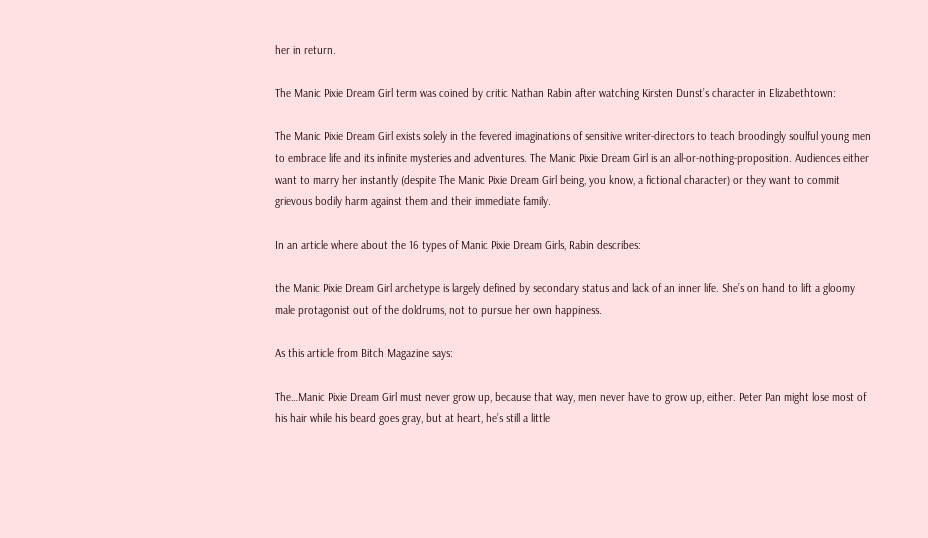her in return.

The Manic Pixie Dream Girl term was coined by critic Nathan Rabin after watching Kirsten Dunst’s character in Elizabethtown:

The Manic Pixie Dream Girl exists solely in the fevered imaginations of sensitive writer-directors to teach broodingly soulful young men to embrace life and its infinite mysteries and adventures. The Manic Pixie Dream Girl is an all-or-nothing-proposition. Audiences either want to marry her instantly (despite The Manic Pixie Dream Girl being, you know, a fictional character) or they want to commit grievous bodily harm against them and their immediate family.

In an article where about the 16 types of Manic Pixie Dream Girls, Rabin describes:

the Manic Pixie Dream Girl archetype is largely defined by secondary status and lack of an inner life. She’s on hand to lift a gloomy male protagonist out of the doldrums, not to pursue her own happiness.

As this article from Bitch Magazine says:

The…Manic Pixie Dream Girl must never grow up, because that way, men never have to grow up, either. Peter Pan might lose most of his hair while his beard goes gray, but at heart, he’s still a little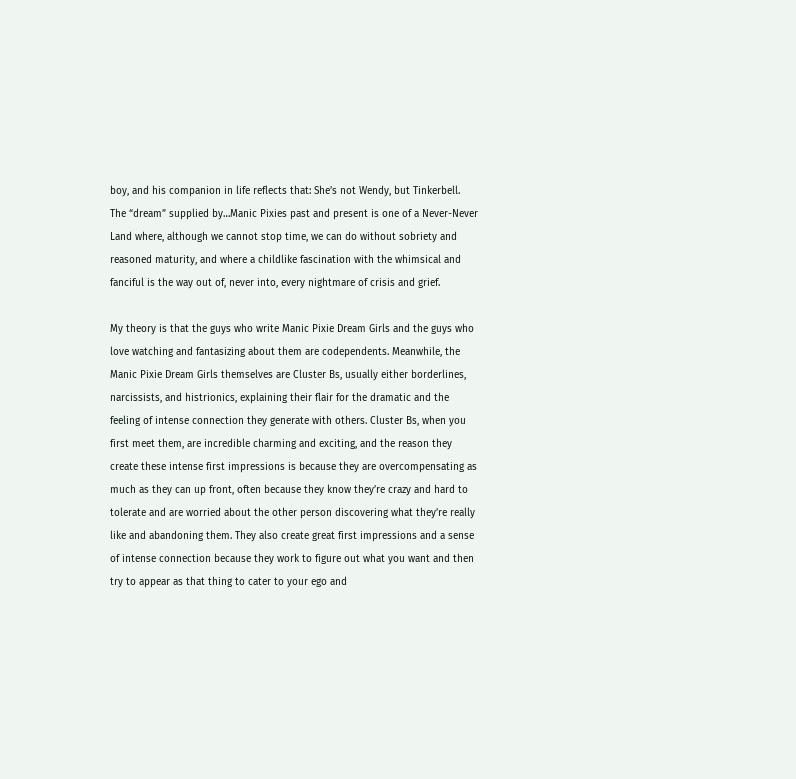boy, and his companion in life reflects that: She’s not Wendy, but Tinkerbell. The “dream” supplied by…Manic Pixies past and present is one of a Never-Never Land where, although we cannot stop time, we can do without sobriety and reasoned maturity, and where a childlike fascination with the whimsical and fanciful is the way out of, never into, every nightmare of crisis and grief.

My theory is that the guys who write Manic Pixie Dream Girls and the guys who love watching and fantasizing about them are codependents. Meanwhile, the Manic Pixie Dream Girls themselves are Cluster Bs, usually either borderlines, narcissists, and histrionics, explaining their flair for the dramatic and the feeling of intense connection they generate with others. Cluster Bs, when you first meet them, are incredible charming and exciting, and the reason they create these intense first impressions is because they are overcompensating as much as they can up front, often because they know they’re crazy and hard to tolerate and are worried about the other person discovering what they’re really like and abandoning them. They also create great first impressions and a sense of intense connection because they work to figure out what you want and then try to appear as that thing to cater to your ego and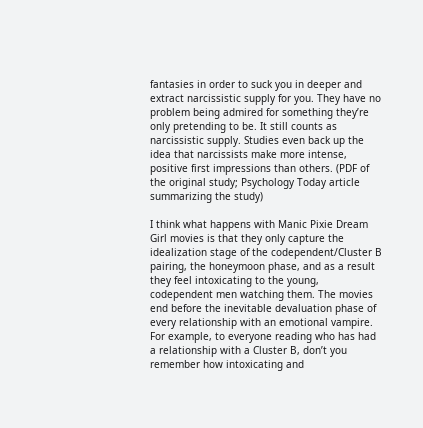fantasies in order to suck you in deeper and extract narcissistic supply for you. They have no problem being admired for something they’re only pretending to be. It still counts as narcissistic supply. Studies even back up the idea that narcissists make more intense, positive first impressions than others. (PDF of the original study; Psychology Today article summarizing the study)

I think what happens with Manic Pixie Dream Girl movies is that they only capture the idealization stage of the codependent/Cluster B pairing, the honeymoon phase, and as a result they feel intoxicating to the young, codependent men watching them. The movies end before the inevitable devaluation phase of every relationship with an emotional vampire. For example, to everyone reading who has had a relationship with a Cluster B, don’t you remember how intoxicating and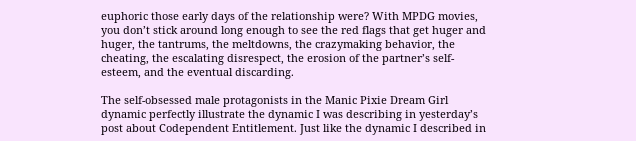euphoric those early days of the relationship were? With MPDG movies, you don’t stick around long enough to see the red flags that get huger and huger, the tantrums, the meltdowns, the crazymaking behavior, the cheating, the escalating disrespect, the erosion of the partner’s self-esteem, and the eventual discarding.

The self-obsessed male protagonists in the Manic Pixie Dream Girl dynamic perfectly illustrate the dynamic I was describing in yesterday’s post about Codependent Entitlement. Just like the dynamic I described in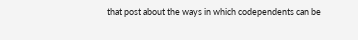that post about the ways in which codependents can be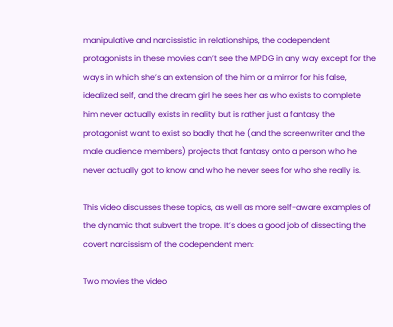manipulative and narcissistic in relationships, the codependent protagonists in these movies can’t see the MPDG in any way except for the ways in which she’s an extension of the him or a mirror for his false, idealized self, and the dream girl he sees her as who exists to complete him never actually exists in reality but is rather just a fantasy the protagonist want to exist so badly that he (and the screenwriter and the male audience members) projects that fantasy onto a person who he never actually got to know and who he never sees for who she really is.

This video discusses these topics, as well as more self-aware examples of the dynamic that subvert the trope. It’s does a good job of dissecting the covert narcissism of the codependent men:

Two movies the video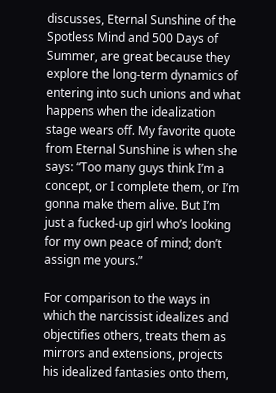discusses, Eternal Sunshine of the Spotless Mind and 500 Days of Summer, are great because they explore the long-term dynamics of entering into such unions and what happens when the idealization stage wears off. My favorite quote from Eternal Sunshine is when she says: “Too many guys think I’m a concept, or I complete them, or I’m gonna make them alive. But I’m just a fucked-up girl who’s looking for my own peace of mind; don’t assign me yours.”

For comparison to the ways in which the narcissist idealizes and objectifies others, treats them as mirrors and extensions, projects his idealized fantasies onto them,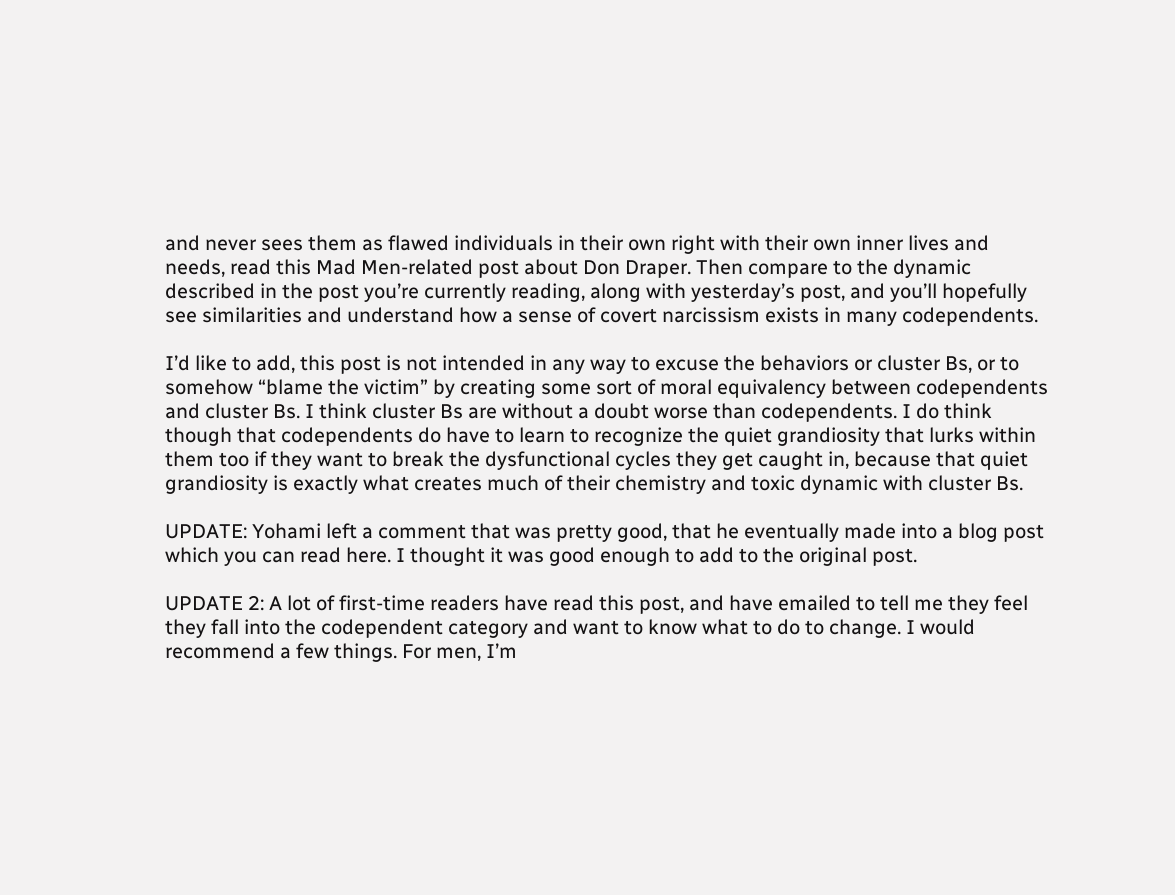and never sees them as flawed individuals in their own right with their own inner lives and needs, read this Mad Men-related post about Don Draper. Then compare to the dynamic described in the post you’re currently reading, along with yesterday’s post, and you’ll hopefully see similarities and understand how a sense of covert narcissism exists in many codependents.

I’d like to add, this post is not intended in any way to excuse the behaviors or cluster Bs, or to somehow “blame the victim” by creating some sort of moral equivalency between codependents and cluster Bs. I think cluster Bs are without a doubt worse than codependents. I do think though that codependents do have to learn to recognize the quiet grandiosity that lurks within them too if they want to break the dysfunctional cycles they get caught in, because that quiet grandiosity is exactly what creates much of their chemistry and toxic dynamic with cluster Bs.

UPDATE: Yohami left a comment that was pretty good, that he eventually made into a blog post which you can read here. I thought it was good enough to add to the original post.

UPDATE 2: A lot of first-time readers have read this post, and have emailed to tell me they feel they fall into the codependent category and want to know what to do to change. I would recommend a few things. For men, I’m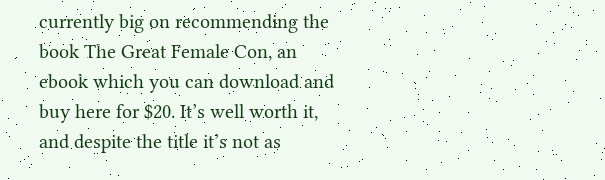currently big on recommending the book The Great Female Con, an ebook which you can download and buy here for $20. It’s well worth it, and despite the title it’s not as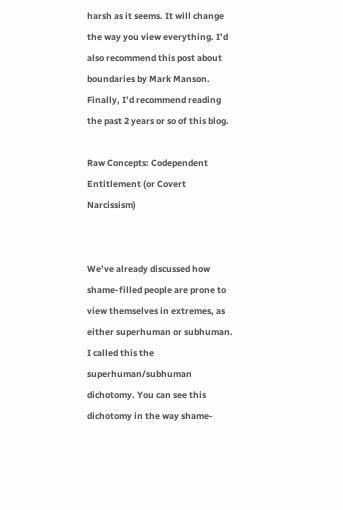harsh as it seems. It will change the way you view everything. I’d also recommend this post about boundaries by Mark Manson. Finally, I’d recommend reading the past 2 years or so of this blog.

Raw Concepts: Codependent Entitlement (or Covert Narcissism)


We’ve already discussed how shame-filled people are prone to view themselves in extremes, as either superhuman or subhuman. I called this the superhuman/subhuman dichotomy. You can see this dichotomy in the way shame-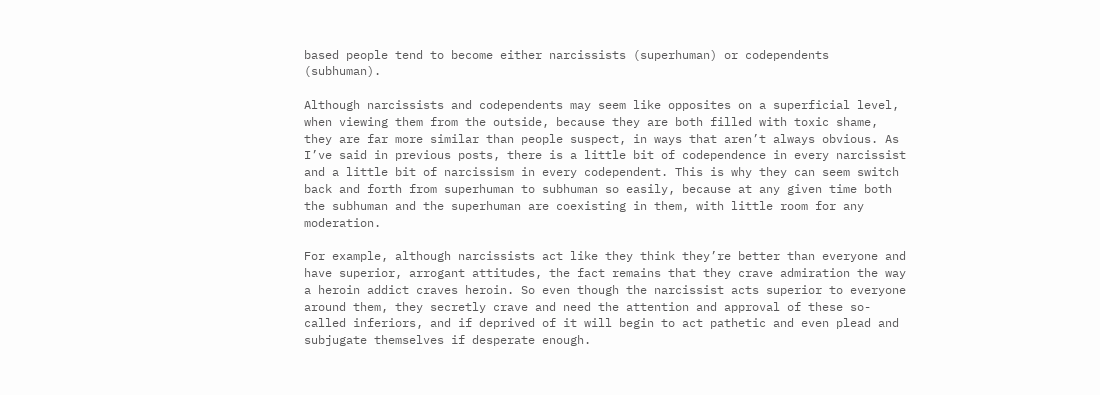based people tend to become either narcissists (superhuman) or codependents (subhuman).

Although narcissists and codependents may seem like opposites on a superficial level, when viewing them from the outside, because they are both filled with toxic shame, they are far more similar than people suspect, in ways that aren’t always obvious. As I’ve said in previous posts, there is a little bit of codependence in every narcissist and a little bit of narcissism in every codependent. This is why they can seem switch back and forth from superhuman to subhuman so easily, because at any given time both the subhuman and the superhuman are coexisting in them, with little room for any moderation.

For example, although narcissists act like they think they’re better than everyone and have superior, arrogant attitudes, the fact remains that they crave admiration the way a heroin addict craves heroin. So even though the narcissist acts superior to everyone around them, they secretly crave and need the attention and approval of these so-called inferiors, and if deprived of it will begin to act pathetic and even plead and subjugate themselves if desperate enough.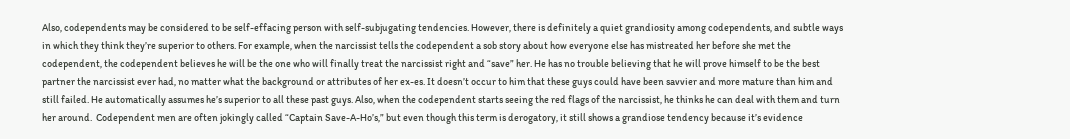Also, codependents may be considered to be self-effacing person with self-subjugating tendencies. However, there is definitely a quiet grandiosity among codependents, and subtle ways in which they think they’re superior to others. For example, when the narcissist tells the codependent a sob story about how everyone else has mistreated her before she met the codependent, the codependent believes he will be the one who will finally treat the narcissist right and “save” her. He has no trouble believing that he will prove himself to be the best partner the narcissist ever had, no matter what the background or attributes of her ex-es. It doesn’t occur to him that these guys could have been savvier and more mature than him and still failed. He automatically assumes he’s superior to all these past guys. Also, when the codependent starts seeing the red flags of the narcissist, he thinks he can deal with them and turn her around.  Codependent men are often jokingly called “Captain Save-A-Ho’s,” but even though this term is derogatory, it still shows a grandiose tendency because it’s evidence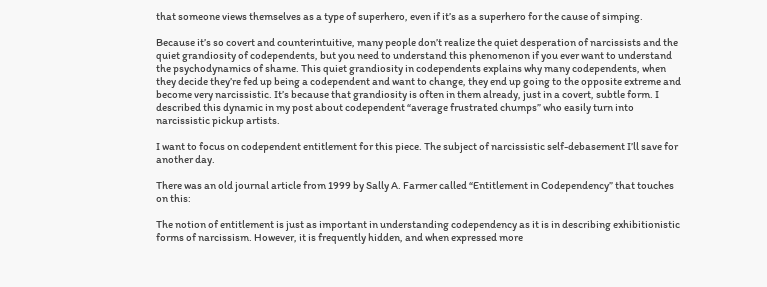that someone views themselves as a type of superhero, even if it’s as a superhero for the cause of simping.

Because it’s so covert and counterintuitive, many people don’t realize the quiet desperation of narcissists and the quiet grandiosity of codependents, but you need to understand this phenomenon if you ever want to understand the psychodynamics of shame. This quiet grandiosity in codependents explains why many codependents, when they decide they’re fed up being a codependent and want to change, they end up going to the opposite extreme and become very narcissistic. It’s because that grandiosity is often in them already, just in a covert, subtle form. I described this dynamic in my post about codependent “average frustrated chumps” who easily turn into narcissistic pickup artists.

I want to focus on codependent entitlement for this piece. The subject of narcissistic self-debasement I’ll save for another day.

There was an old journal article from 1999 by Sally A. Farmer called “Entitlement in Codependency” that touches on this:

The notion of entitlement is just as important in understanding codependency as it is in describing exhibitionistic forms of narcissism. However, it is frequently hidden, and when expressed more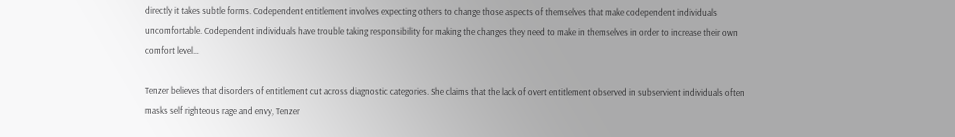directly it takes subtle forms. Codependent entitlement involves expecting others to change those aspects of themselves that make codependent individuals uncomfortable. Codependent individuals have trouble taking responsibility for making the changes they need to make in themselves in order to increase their own comfort level…

Tenzer believes that disorders of entitlement cut across diagnostic categories. She claims that the lack of overt entitlement observed in subservient individuals often masks self righteous rage and envy, Tenzer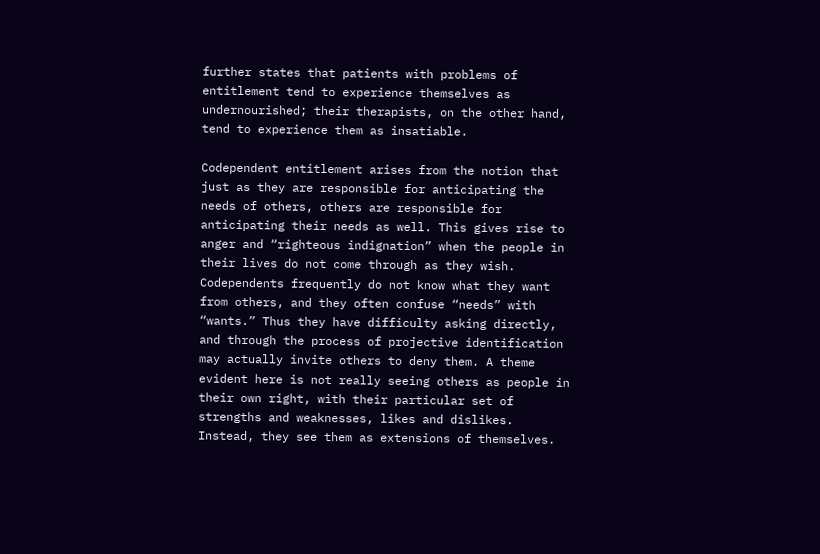further states that patients with problems of entitlement tend to experience themselves as undernourished; their therapists, on the other hand, tend to experience them as insatiable.

Codependent entitlement arises from the notion that just as they are responsible for anticipating the needs of others, others are responsible for anticipating their needs as well. This gives rise to anger and “righteous indignation” when the people in their lives do not come through as they wish. Codependents frequently do not know what they want from others, and they often confuse “needs” with “wants.” Thus they have difficulty asking directly, and through the process of projective identification may actually invite others to deny them. A theme evident here is not really seeing others as people in their own right, with their particular set of strengths and weaknesses, likes and dislikes. Instead, they see them as extensions of themselves.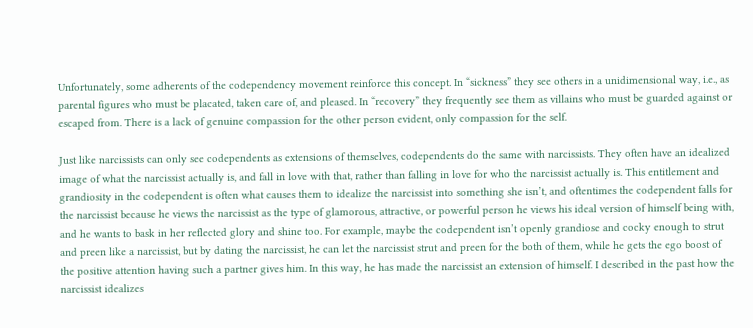Unfortunately, some adherents of the codependency movement reinforce this concept. In “sickness” they see others in a unidimensional way, i.e., as parental figures who must be placated, taken care of, and pleased. In “recovery” they frequently see them as villains who must be guarded against or escaped from. There is a lack of genuine compassion for the other person evident, only compassion for the self.

Just like narcissists can only see codependents as extensions of themselves, codependents do the same with narcissists. They often have an idealized image of what the narcissist actually is, and fall in love with that, rather than falling in love for who the narcissist actually is. This entitlement and grandiosity in the codependent is often what causes them to idealize the narcissist into something she isn’t, and oftentimes the codependent falls for the narcissist because he views the narcissist as the type of glamorous, attractive, or powerful person he views his ideal version of himself being with, and he wants to bask in her reflected glory and shine too. For example, maybe the codependent isn’t openly grandiose and cocky enough to strut and preen like a narcissist, but by dating the narcissist, he can let the narcissist strut and preen for the both of them, while he gets the ego boost of the positive attention having such a partner gives him. In this way, he has made the narcissist an extension of himself. I described in the past how the narcissist idealizes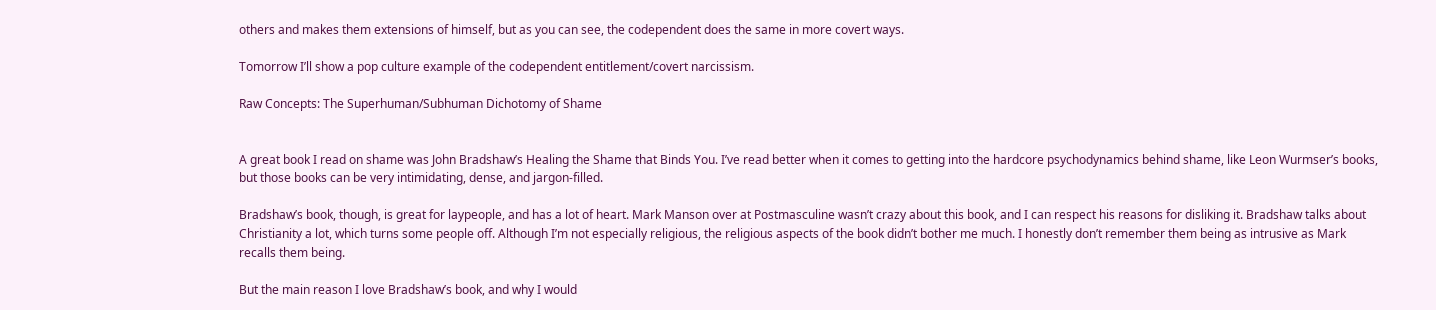others and makes them extensions of himself, but as you can see, the codependent does the same in more covert ways.

Tomorrow I’ll show a pop culture example of the codependent entitlement/covert narcissism.

Raw Concepts: The Superhuman/Subhuman Dichotomy of Shame


A great book I read on shame was John Bradshaw’s Healing the Shame that Binds You. I’ve read better when it comes to getting into the hardcore psychodynamics behind shame, like Leon Wurmser’s books, but those books can be very intimidating, dense, and jargon-filled.

Bradshaw’s book, though, is great for laypeople, and has a lot of heart. Mark Manson over at Postmasculine wasn’t crazy about this book, and I can respect his reasons for disliking it. Bradshaw talks about Christianity a lot, which turns some people off. Although I’m not especially religious, the religious aspects of the book didn’t bother me much. I honestly don’t remember them being as intrusive as Mark recalls them being.

But the main reason I love Bradshaw’s book, and why I would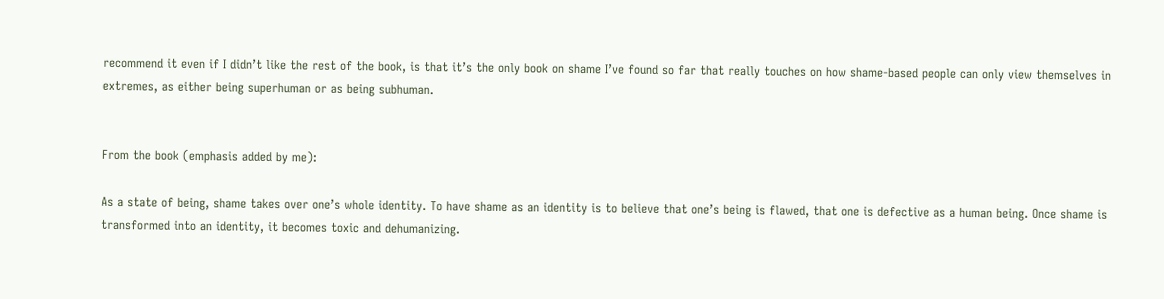recommend it even if I didn’t like the rest of the book, is that it’s the only book on shame I’ve found so far that really touches on how shame-based people can only view themselves in extremes, as either being superhuman or as being subhuman.


From the book (emphasis added by me):

As a state of being, shame takes over one’s whole identity. To have shame as an identity is to believe that one’s being is flawed, that one is defective as a human being. Once shame is transformed into an identity, it becomes toxic and dehumanizing.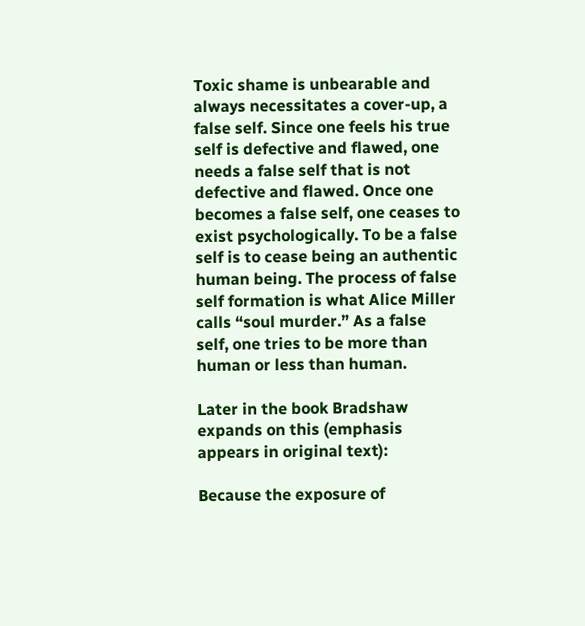Toxic shame is unbearable and always necessitates a cover-up, a false self. Since one feels his true self is defective and flawed, one needs a false self that is not defective and flawed. Once one becomes a false self, one ceases to exist psychologically. To be a false self is to cease being an authentic human being. The process of false self formation is what Alice Miller calls “soul murder.” As a false self, one tries to be more than human or less than human.

Later in the book Bradshaw expands on this (emphasis appears in original text):

Because the exposure of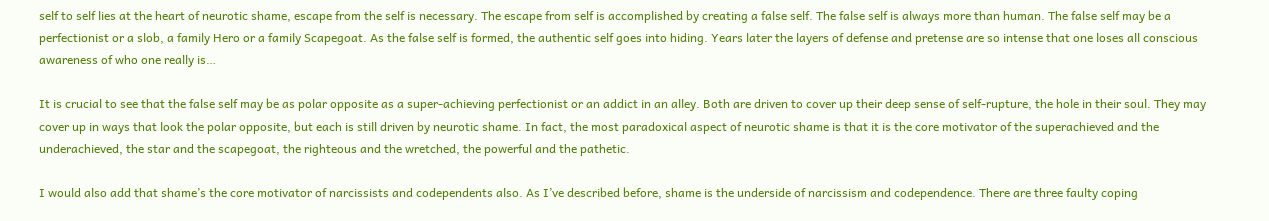self to self lies at the heart of neurotic shame, escape from the self is necessary. The escape from self is accomplished by creating a false self. The false self is always more than human. The false self may be a perfectionist or a slob, a family Hero or a family Scapegoat. As the false self is formed, the authentic self goes into hiding. Years later the layers of defense and pretense are so intense that one loses all conscious awareness of who one really is…

It is crucial to see that the false self may be as polar opposite as a super-achieving perfectionist or an addict in an alley. Both are driven to cover up their deep sense of self-rupture, the hole in their soul. They may cover up in ways that look the polar opposite, but each is still driven by neurotic shame. In fact, the most paradoxical aspect of neurotic shame is that it is the core motivator of the superachieved and the underachieved, the star and the scapegoat, the righteous and the wretched, the powerful and the pathetic.

I would also add that shame’s the core motivator of narcissists and codependents also. As I’ve described before, shame is the underside of narcissism and codependence. There are three faulty coping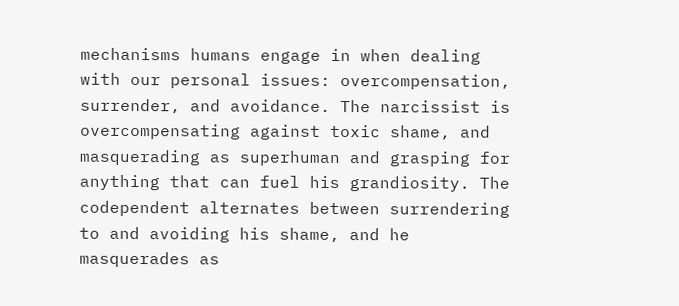mechanisms humans engage in when dealing with our personal issues: overcompensation, surrender, and avoidance. The narcissist is overcompensating against toxic shame, and masquerading as superhuman and grasping for anything that can fuel his grandiosity. The codependent alternates between surrendering to and avoiding his shame, and he masquerades as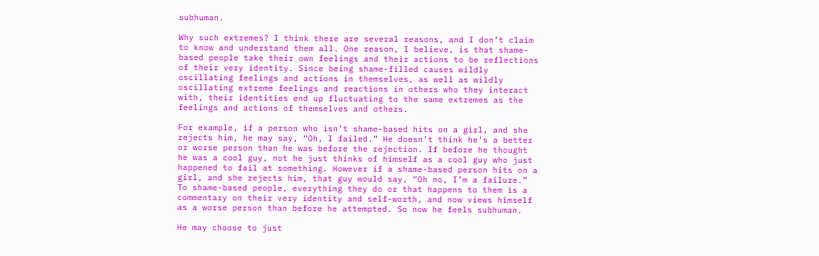subhuman.

Why such extremes? I think there are several reasons, and I don’t claim to know and understand them all. One reason, I believe, is that shame-based people take their own feelings and their actions to be reflections of their very identity. Since being shame-filled causes wildly oscillating feelings and actions in themselves, as well as wildly oscillating extreme feelings and reactions in others who they interact with, their identities end up fluctuating to the same extremes as the feelings and actions of themselves and others.

For example, if a person who isn’t shame-based hits on a girl, and she rejects him, he may say, “Oh, I failed.” He doesn’t think he’s a better or worse person than he was before the rejection. If before he thought he was a cool guy, not he just thinks of himself as a cool guy who just happened to fail at something. However if a shame-based person hits on a girl, and she rejects him, that guy would say, “Oh no, I’m a failure.” To shame-based people, everything they do or that happens to them is a commentary on their very identity and self-worth, and now views himself as a worse person than before he attempted. So now he feels subhuman.

He may choose to just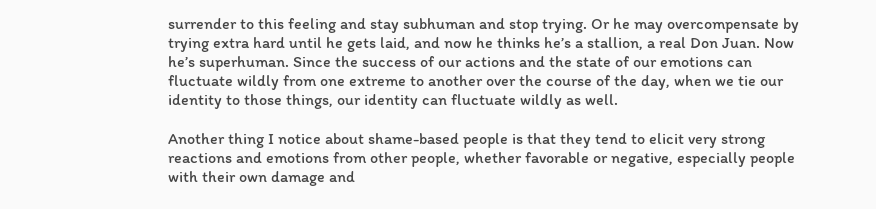surrender to this feeling and stay subhuman and stop trying. Or he may overcompensate by trying extra hard until he gets laid, and now he thinks he’s a stallion, a real Don Juan. Now he’s superhuman. Since the success of our actions and the state of our emotions can fluctuate wildly from one extreme to another over the course of the day, when we tie our identity to those things, our identity can fluctuate wildly as well.

Another thing I notice about shame-based people is that they tend to elicit very strong reactions and emotions from other people, whether favorable or negative, especially people with their own damage and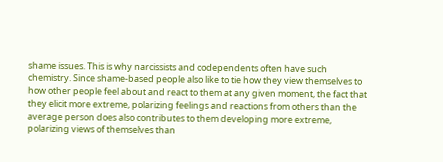shame issues. This is why narcissists and codependents often have such chemistry. Since shame-based people also like to tie how they view themselves to how other people feel about and react to them at any given moment, the fact that they elicit more extreme, polarizing feelings and reactions from others than the average person does also contributes to them developing more extreme, polarizing views of themselves than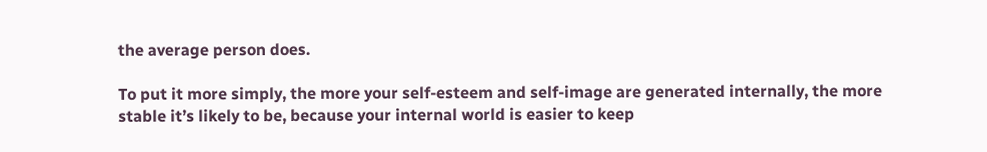the average person does.

To put it more simply, the more your self-esteem and self-image are generated internally, the more stable it’s likely to be, because your internal world is easier to keep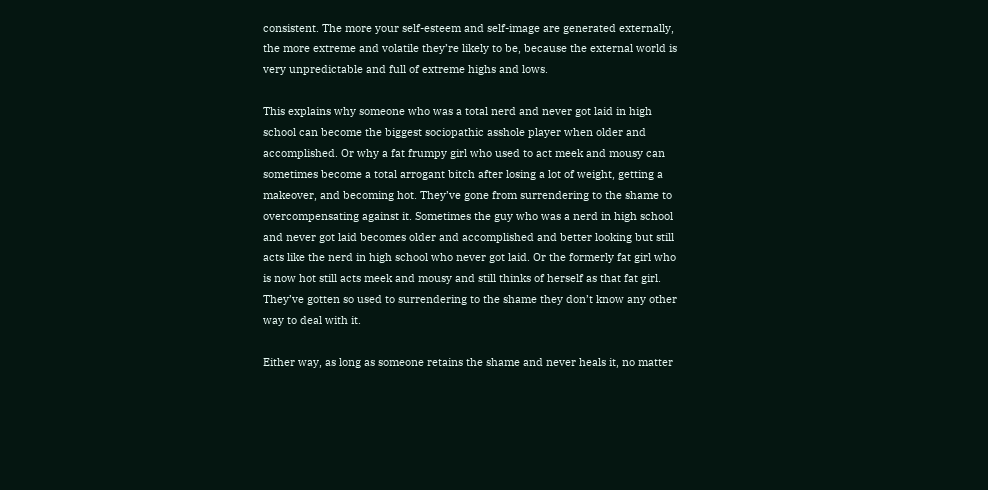consistent. The more your self-esteem and self-image are generated externally, the more extreme and volatile they’re likely to be, because the external world is very unpredictable and full of extreme highs and lows.

This explains why someone who was a total nerd and never got laid in high school can become the biggest sociopathic asshole player when older and accomplished. Or why a fat frumpy girl who used to act meek and mousy can sometimes become a total arrogant bitch after losing a lot of weight, getting a makeover, and becoming hot. They’ve gone from surrendering to the shame to overcompensating against it. Sometimes the guy who was a nerd in high school and never got laid becomes older and accomplished and better looking but still acts like the nerd in high school who never got laid. Or the formerly fat girl who is now hot still acts meek and mousy and still thinks of herself as that fat girl. They’ve gotten so used to surrendering to the shame they don’t know any other way to deal with it.

Either way, as long as someone retains the shame and never heals it, no matter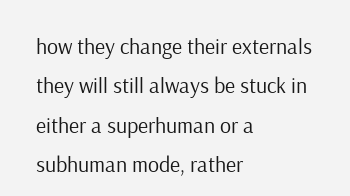how they change their externals they will still always be stuck in either a superhuman or a subhuman mode, rather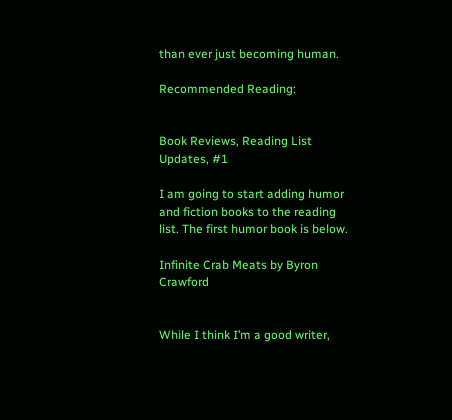than ever just becoming human.

Recommended Reading:


Book Reviews, Reading List Updates, #1

I am going to start adding humor and fiction books to the reading list. The first humor book is below.

Infinite Crab Meats by Byron Crawford


While I think I’m a good writer,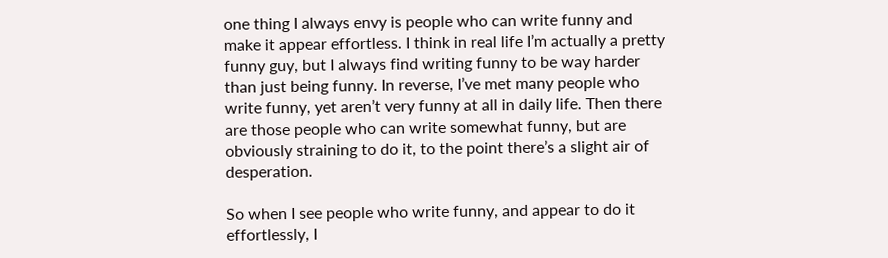one thing I always envy is people who can write funny and make it appear effortless. I think in real life I’m actually a pretty funny guy, but I always find writing funny to be way harder than just being funny. In reverse, I’ve met many people who write funny, yet aren’t very funny at all in daily life. Then there are those people who can write somewhat funny, but are obviously straining to do it, to the point there’s a slight air of desperation.

So when I see people who write funny, and appear to do it effortlessly, I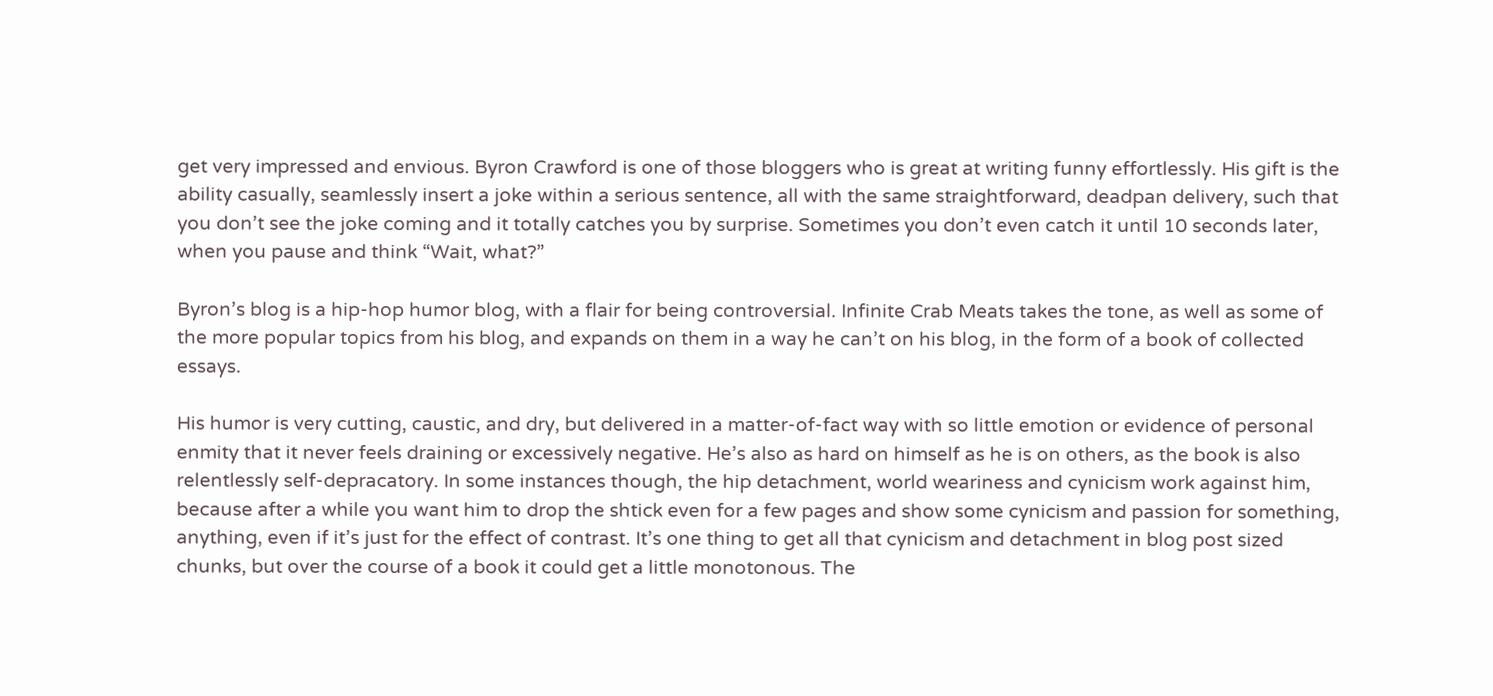get very impressed and envious. Byron Crawford is one of those bloggers who is great at writing funny effortlessly. His gift is the ability casually, seamlessly insert a joke within a serious sentence, all with the same straightforward, deadpan delivery, such that you don’t see the joke coming and it totally catches you by surprise. Sometimes you don’t even catch it until 10 seconds later, when you pause and think “Wait, what?”

Byron’s blog is a hip-hop humor blog, with a flair for being controversial. Infinite Crab Meats takes the tone, as well as some of the more popular topics from his blog, and expands on them in a way he can’t on his blog, in the form of a book of collected essays.

His humor is very cutting, caustic, and dry, but delivered in a matter-of-fact way with so little emotion or evidence of personal enmity that it never feels draining or excessively negative. He’s also as hard on himself as he is on others, as the book is also relentlessly self-depracatory. In some instances though, the hip detachment, world weariness and cynicism work against him, because after a while you want him to drop the shtick even for a few pages and show some cynicism and passion for something, anything, even if it’s just for the effect of contrast. It’s one thing to get all that cynicism and detachment in blog post sized chunks, but over the course of a book it could get a little monotonous. The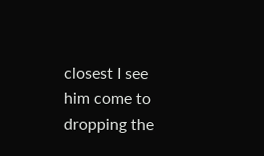closest I see him come to dropping the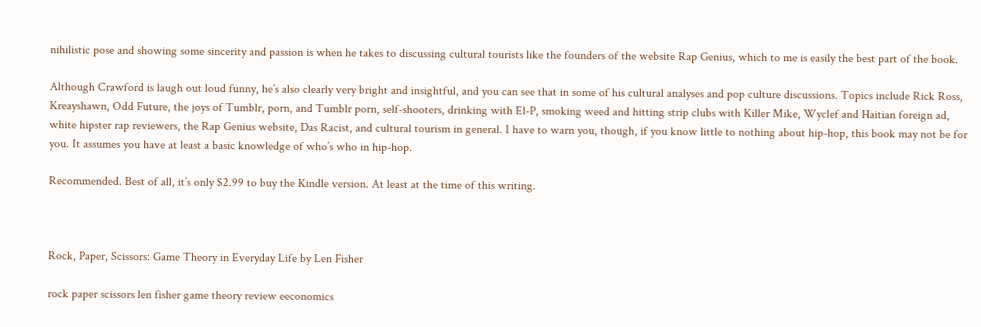nihilistic pose and showing some sincerity and passion is when he takes to discussing cultural tourists like the founders of the website Rap Genius, which to me is easily the best part of the book.

Although Crawford is laugh out loud funny, he’s also clearly very bright and insightful, and you can see that in some of his cultural analyses and pop culture discussions. Topics include Rick Ross, Kreayshawn, Odd Future, the joys of Tumblr, porn, and Tumblr porn, self-shooters, drinking with El-P, smoking weed and hitting strip clubs with Killer Mike, Wyclef and Haitian foreign ad, white hipster rap reviewers, the Rap Genius website, Das Racist, and cultural tourism in general. I have to warn you, though, if you know little to nothing about hip-hop, this book may not be for you. It assumes you have at least a basic knowledge of who’s who in hip-hop.

Recommended. Best of all, it’s only $2.99 to buy the Kindle version. At least at the time of this writing.



Rock, Paper, Scissors: Game Theory in Everyday Life by Len Fisher

rock paper scissors len fisher game theory review eeconomics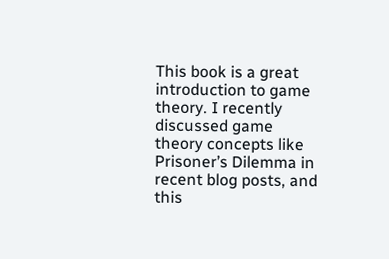This book is a great introduction to game theory. I recently discussed game theory concepts like Prisoner’s Dilemma in recent blog posts, and this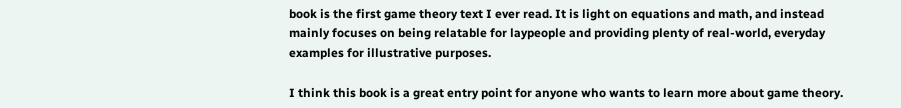book is the first game theory text I ever read. It is light on equations and math, and instead mainly focuses on being relatable for laypeople and providing plenty of real-world, everyday examples for illustrative purposes.

I think this book is a great entry point for anyone who wants to learn more about game theory.